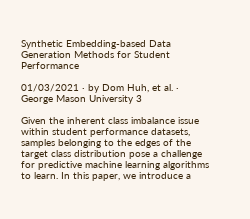Synthetic Embedding-based Data Generation Methods for Student Performance

01/03/2021 ∙ by Dom Huh, et al. ∙ George Mason University 3

Given the inherent class imbalance issue within student performance datasets, samples belonging to the edges of the target class distribution pose a challenge for predictive machine learning algorithms to learn. In this paper, we introduce a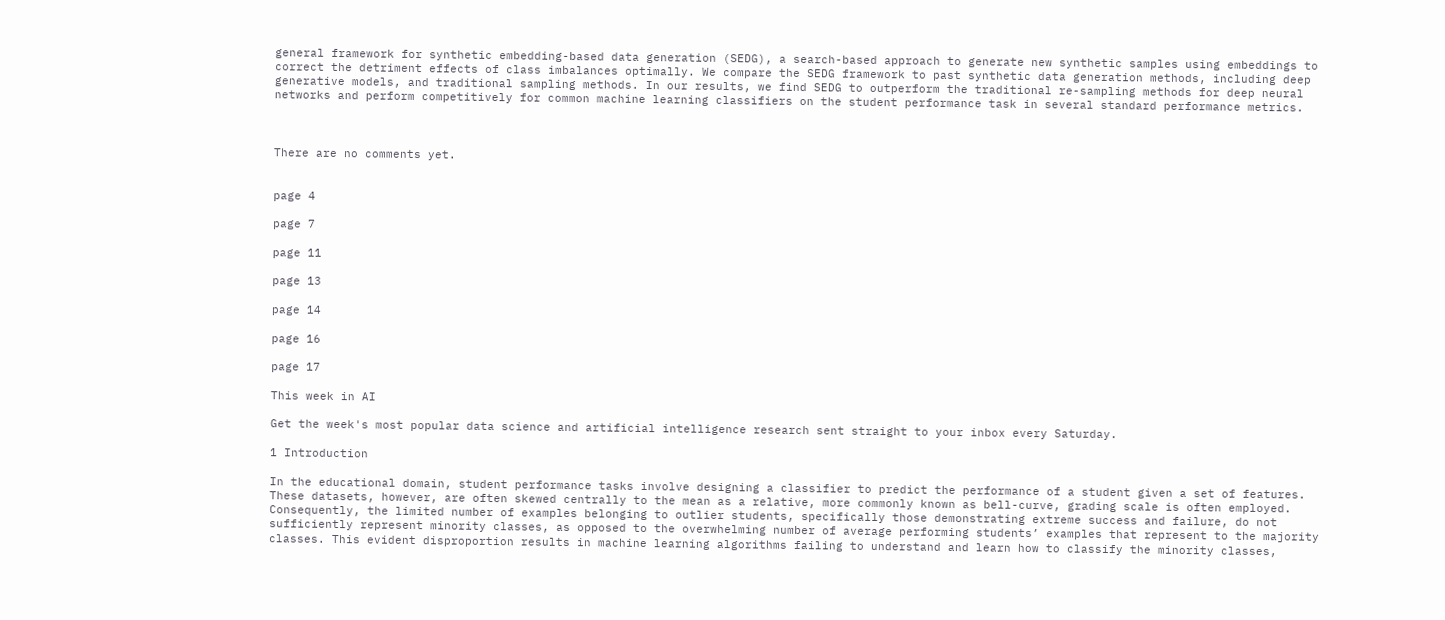general framework for synthetic embedding-based data generation (SEDG), a search-based approach to generate new synthetic samples using embeddings to correct the detriment effects of class imbalances optimally. We compare the SEDG framework to past synthetic data generation methods, including deep generative models, and traditional sampling methods. In our results, we find SEDG to outperform the traditional re-sampling methods for deep neural networks and perform competitively for common machine learning classifiers on the student performance task in several standard performance metrics.



There are no comments yet.


page 4

page 7

page 11

page 13

page 14

page 16

page 17

This week in AI

Get the week's most popular data science and artificial intelligence research sent straight to your inbox every Saturday.

1 Introduction

In the educational domain, student performance tasks involve designing a classifier to predict the performance of a student given a set of features. These datasets, however, are often skewed centrally to the mean as a relative, more commonly known as bell-curve, grading scale is often employed. Consequently, the limited number of examples belonging to outlier students, specifically those demonstrating extreme success and failure, do not sufficiently represent minority classes, as opposed to the overwhelming number of average performing students’ examples that represent to the majority classes. This evident disproportion results in machine learning algorithms failing to understand and learn how to classify the minority classes,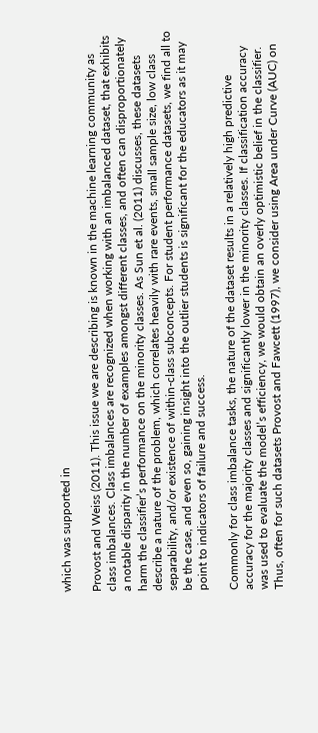which was supported in

Provost and Weiss (2011). This issue we are describing is known in the machine learning community as class imbalances. Class imbalances are recognized when working with an imbalanced dataset, that exhibits a notable disparity in the number of examples amongst different classes, and often can disproportionately harm the classifier’s performance on the minority classes. As Sun et al. (2011) discusses, these datasets describe a nature of the problem, which correlates heavily with rare events, small sample size, low class separability, and/or existence of within-class subconcepts. For student performance datasets, we find all to be the case, and even so, gaining insight into the outlier students is significant for the educators as it may point to indicators of failure and success.

Commonly for class imbalance tasks, the nature of the dataset results in a relatively high predictive accuracy for the majority classes and significantly lower in the minority classes. If classification accuracy was used to evaluate the model’s efficiency, we would obtain an overly optimistic belief in the classifier. Thus, often for such datasets Provost and Fawcett (1997), we consider using Area under Curve (AUC) on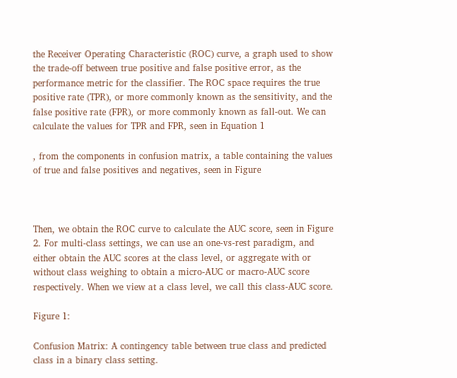the Receiver Operating Characteristic (ROC) curve, a graph used to show the trade-off between true positive and false positive error, as the performance metric for the classifier. The ROC space requires the true positive rate (TPR), or more commonly known as the sensitivity, and the false positive rate (FPR), or more commonly known as fall-out. We can calculate the values for TPR and FPR, seen in Equation 1

, from the components in confusion matrix, a table containing the values of true and false positives and negatives, seen in Figure



Then, we obtain the ROC curve to calculate the AUC score, seen in Figure 2. For multi-class settings, we can use an one-vs-rest paradigm, and either obtain the AUC scores at the class level, or aggregate with or without class weighing to obtain a micro-AUC or macro-AUC score respectively. When we view at a class level, we call this class-AUC score.

Figure 1:

Confusion Matrix: A contingency table between true class and predicted class in a binary class setting.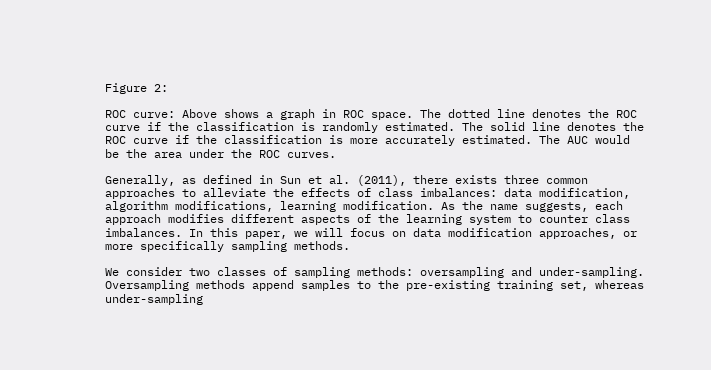Figure 2:

ROC curve: Above shows a graph in ROC space. The dotted line denotes the ROC curve if the classification is randomly estimated. The solid line denotes the ROC curve if the classification is more accurately estimated. The AUC would be the area under the ROC curves.

Generally, as defined in Sun et al. (2011), there exists three common approaches to alleviate the effects of class imbalances: data modification, algorithm modifications, learning modification. As the name suggests, each approach modifies different aspects of the learning system to counter class imbalances. In this paper, we will focus on data modification approaches, or more specifically sampling methods.

We consider two classes of sampling methods: oversampling and under-sampling. Oversampling methods append samples to the pre-existing training set, whereas under-sampling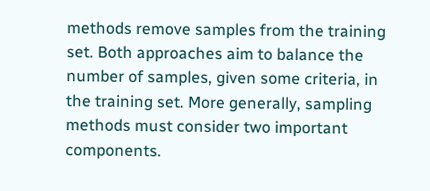methods remove samples from the training set. Both approaches aim to balance the number of samples, given some criteria, in the training set. More generally, sampling methods must consider two important components.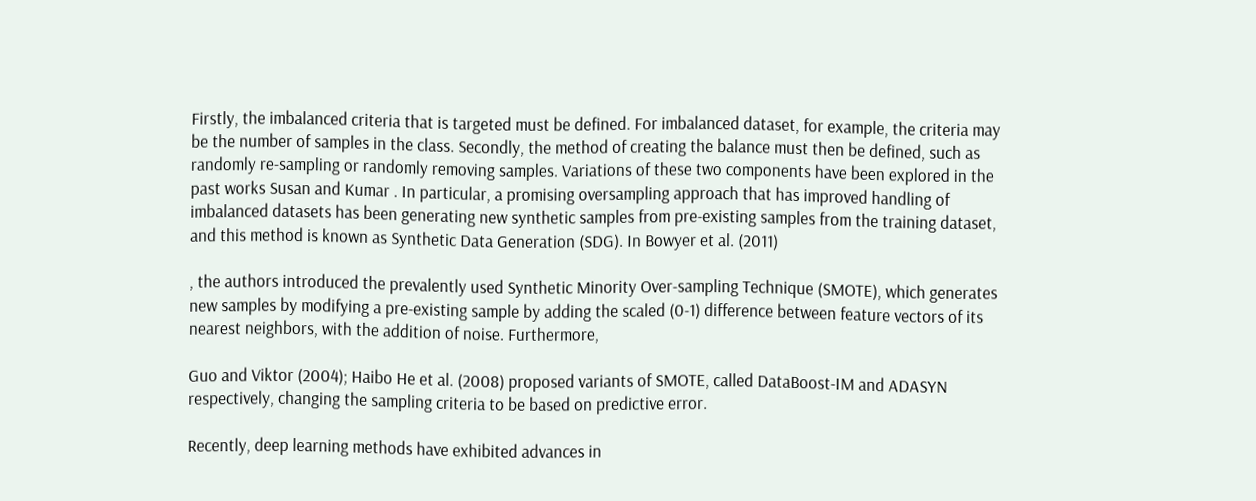Firstly, the imbalanced criteria that is targeted must be defined. For imbalanced dataset, for example, the criteria may be the number of samples in the class. Secondly, the method of creating the balance must then be defined, such as randomly re-sampling or randomly removing samples. Variations of these two components have been explored in the past works Susan and Kumar . In particular, a promising oversampling approach that has improved handling of imbalanced datasets has been generating new synthetic samples from pre-existing samples from the training dataset, and this method is known as Synthetic Data Generation (SDG). In Bowyer et al. (2011)

, the authors introduced the prevalently used Synthetic Minority Over-sampling Technique (SMOTE), which generates new samples by modifying a pre-existing sample by adding the scaled (0-1) difference between feature vectors of its nearest neighbors, with the addition of noise. Furthermore,

Guo and Viktor (2004); Haibo He et al. (2008) proposed variants of SMOTE, called DataBoost-IM and ADASYN respectively, changing the sampling criteria to be based on predictive error.

Recently, deep learning methods have exhibited advances in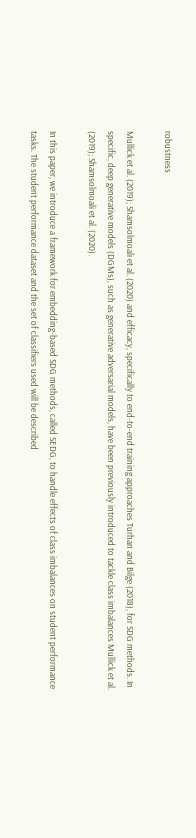robustness

Mullick et al. (2019); Shamsolmoali et al. (2020) and efficacy, specifically to end-to-end training approaches Turhan and Bilge (2018), for SDG methods. In specific, deep generative models (DGMs), such as generative adversarial models, have been previously introduced to tackle class imbalances Mullick et al. (2019); Shamsolmoali et al. (2020).

In this paper, we introduce a framework for embedding-based SDG methods, called SEDG, to handle effects of class imbalances on student performance tasks. The student performance dataset and the set of classifiers used will be described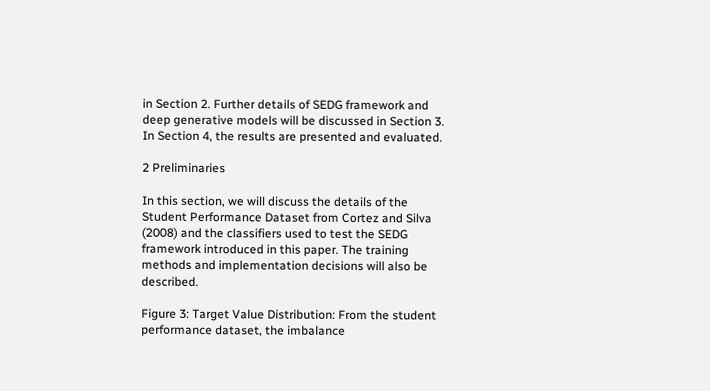in Section 2. Further details of SEDG framework and deep generative models will be discussed in Section 3. In Section 4, the results are presented and evaluated.

2 Preliminaries

In this section, we will discuss the details of the Student Performance Dataset from Cortez and Silva (2008) and the classifiers used to test the SEDG framework introduced in this paper. The training methods and implementation decisions will also be described.

Figure 3: Target Value Distribution: From the student performance dataset, the imbalance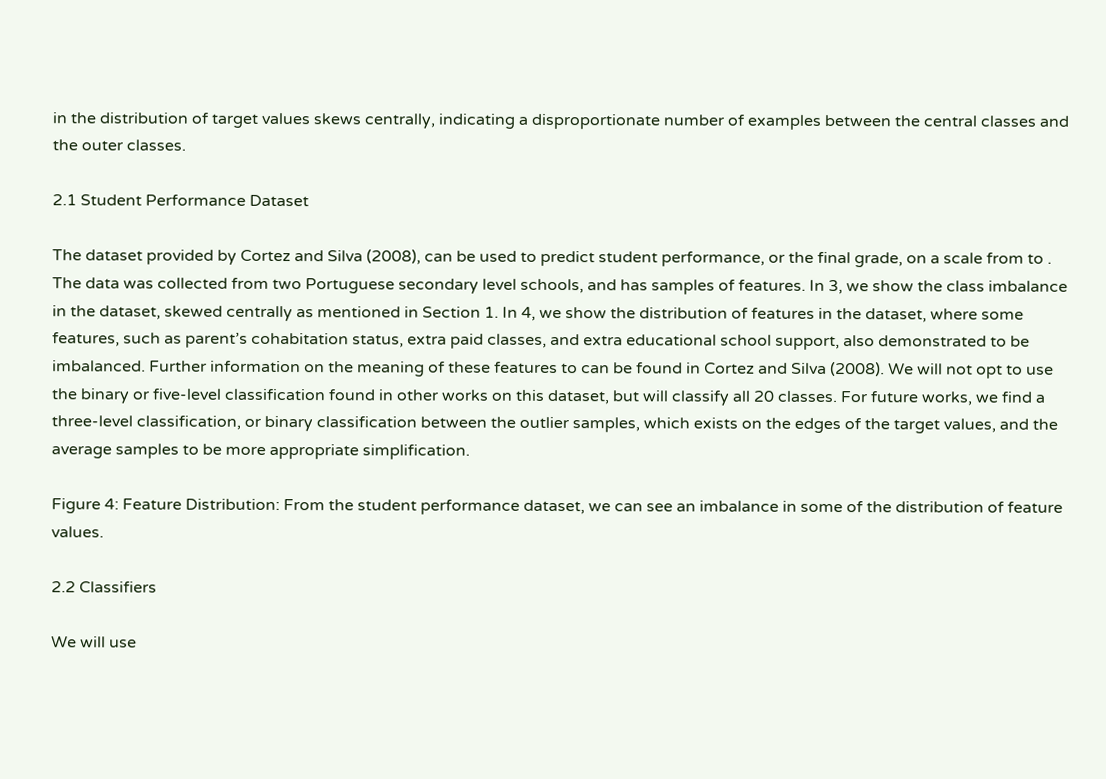in the distribution of target values skews centrally, indicating a disproportionate number of examples between the central classes and the outer classes.

2.1 Student Performance Dataset

The dataset provided by Cortez and Silva (2008), can be used to predict student performance, or the final grade, on a scale from to . The data was collected from two Portuguese secondary level schools, and has samples of features. In 3, we show the class imbalance in the dataset, skewed centrally as mentioned in Section 1. In 4, we show the distribution of features in the dataset, where some features, such as parent’s cohabitation status, extra paid classes, and extra educational school support, also demonstrated to be imbalanced. Further information on the meaning of these features to can be found in Cortez and Silva (2008). We will not opt to use the binary or five-level classification found in other works on this dataset, but will classify all 20 classes. For future works, we find a three-level classification, or binary classification between the outlier samples, which exists on the edges of the target values, and the average samples to be more appropriate simplification.

Figure 4: Feature Distribution: From the student performance dataset, we can see an imbalance in some of the distribution of feature values.

2.2 Classifiers

We will use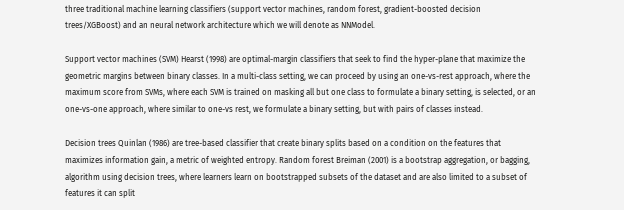three traditional machine learning classifiers (support vector machines, random forest, gradient-boosted decision trees/XGBoost) and an neural network architecture which we will denote as NNModel.

Support vector machines (SVM) Hearst (1998) are optimal-margin classifiers that seek to find the hyper-plane that maximize the geometric margins between binary classes. In a multi-class setting, we can proceed by using an one-vs-rest approach, where the maximum score from SVMs, where each SVM is trained on masking all but one class to formulate a binary setting, is selected, or an one-vs-one approach, where similar to one-vs rest, we formulate a binary setting, but with pairs of classes instead.

Decision trees Quinlan (1986) are tree-based classifier that create binary splits based on a condition on the features that maximizes information gain, a metric of weighted entropy. Random forest Breiman (2001) is a bootstrap aggregation, or bagging, algorithm using decision trees, where learners learn on bootstrapped subsets of the dataset and are also limited to a subset of features it can split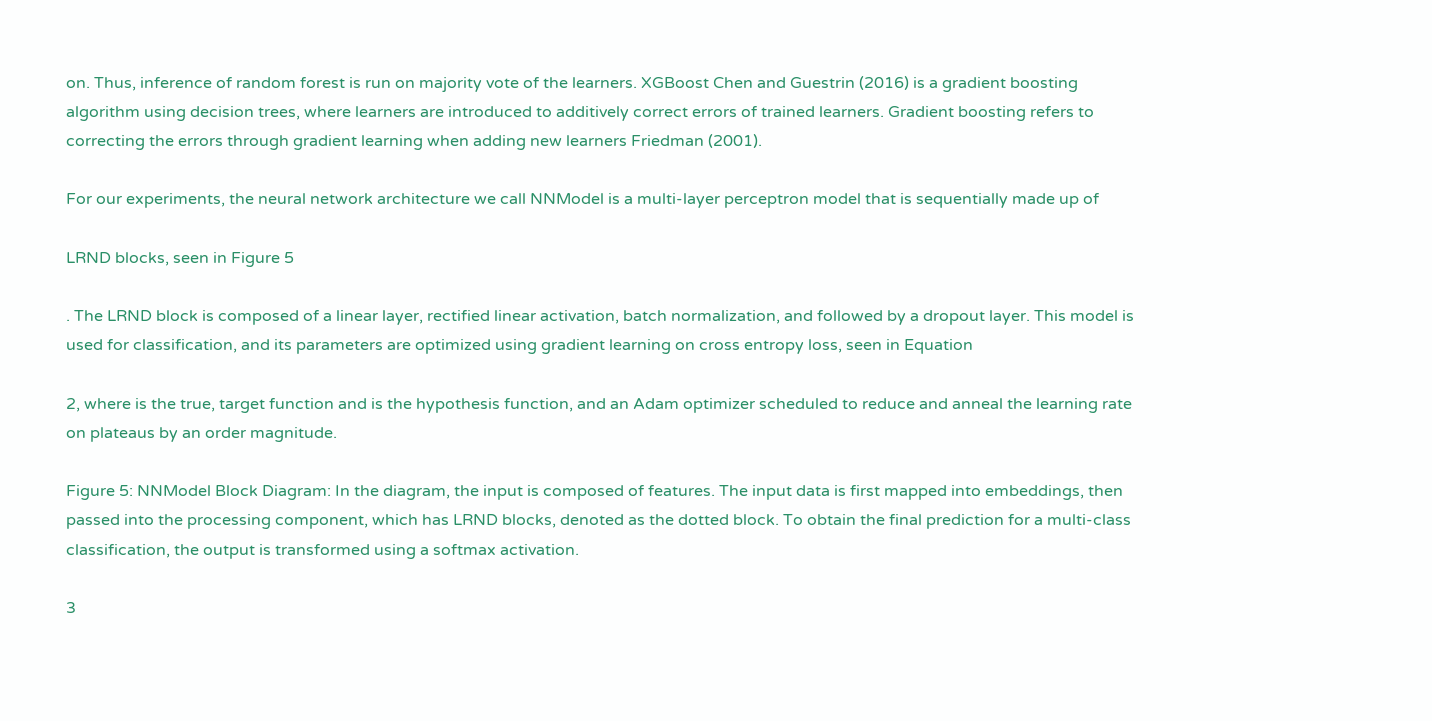on. Thus, inference of random forest is run on majority vote of the learners. XGBoost Chen and Guestrin (2016) is a gradient boosting algorithm using decision trees, where learners are introduced to additively correct errors of trained learners. Gradient boosting refers to correcting the errors through gradient learning when adding new learners Friedman (2001).

For our experiments, the neural network architecture we call NNModel is a multi-layer perceptron model that is sequentially made up of

LRND blocks, seen in Figure 5

. The LRND block is composed of a linear layer, rectified linear activation, batch normalization, and followed by a dropout layer. This model is used for classification, and its parameters are optimized using gradient learning on cross entropy loss, seen in Equation

2, where is the true, target function and is the hypothesis function, and an Adam optimizer scheduled to reduce and anneal the learning rate on plateaus by an order magnitude.

Figure 5: NNModel Block Diagram: In the diagram, the input is composed of features. The input data is first mapped into embeddings, then passed into the processing component, which has LRND blocks, denoted as the dotted block. To obtain the final prediction for a multi-class classification, the output is transformed using a softmax activation.

3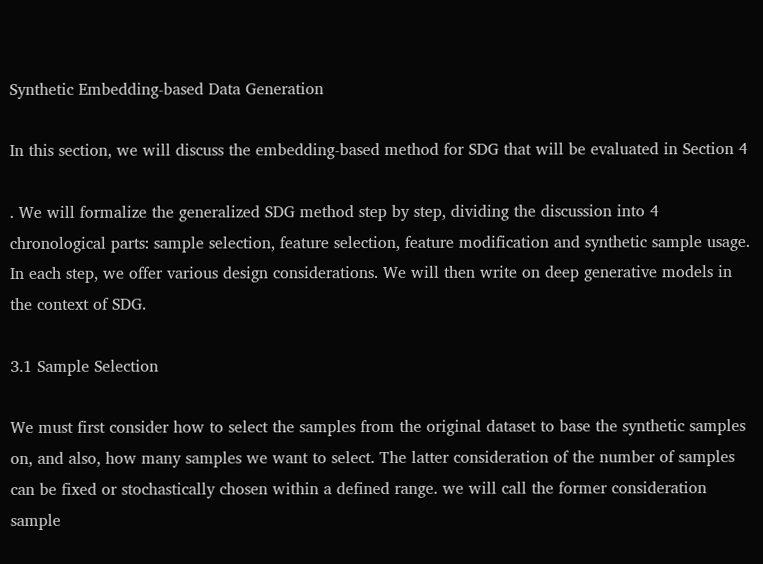Synthetic Embedding-based Data Generation

In this section, we will discuss the embedding-based method for SDG that will be evaluated in Section 4

. We will formalize the generalized SDG method step by step, dividing the discussion into 4 chronological parts: sample selection, feature selection, feature modification and synthetic sample usage. In each step, we offer various design considerations. We will then write on deep generative models in the context of SDG.

3.1 Sample Selection

We must first consider how to select the samples from the original dataset to base the synthetic samples on, and also, how many samples we want to select. The latter consideration of the number of samples can be fixed or stochastically chosen within a defined range. we will call the former consideration sample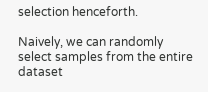selection henceforth.

Naively, we can randomly select samples from the entire dataset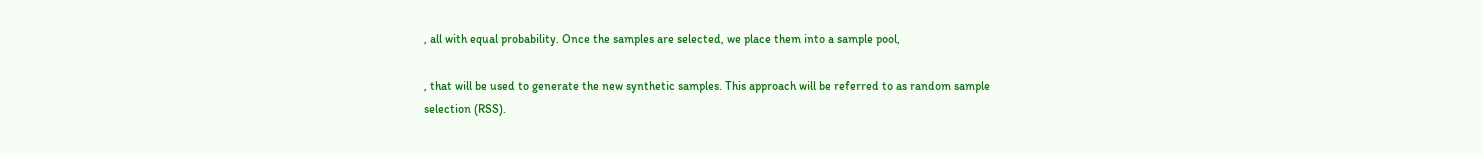, all with equal probability. Once the samples are selected, we place them into a sample pool,

, that will be used to generate the new synthetic samples. This approach will be referred to as random sample selection (RSS).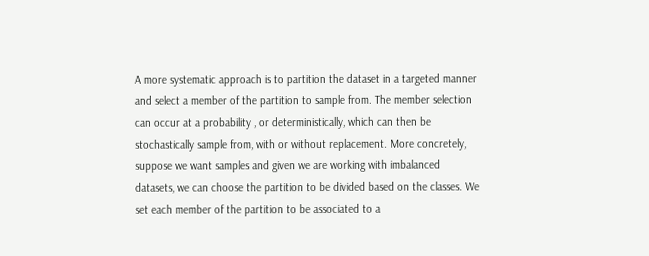A more systematic approach is to partition the dataset in a targeted manner and select a member of the partition to sample from. The member selection can occur at a probability , or deterministically, which can then be stochastically sample from, with or without replacement. More concretely, suppose we want samples and given we are working with imbalanced datasets, we can choose the partition to be divided based on the classes. We set each member of the partition to be associated to a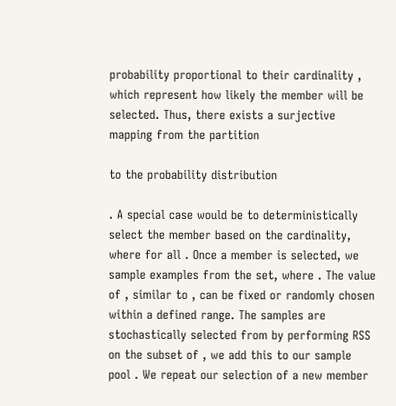probability proportional to their cardinality , which represent how likely the member will be selected. Thus, there exists a surjective mapping from the partition

to the probability distribution

. A special case would be to deterministically select the member based on the cardinality, where for all . Once a member is selected, we sample examples from the set, where . The value of , similar to , can be fixed or randomly chosen within a defined range. The samples are stochastically selected from by performing RSS on the subset of , we add this to our sample pool . We repeat our selection of a new member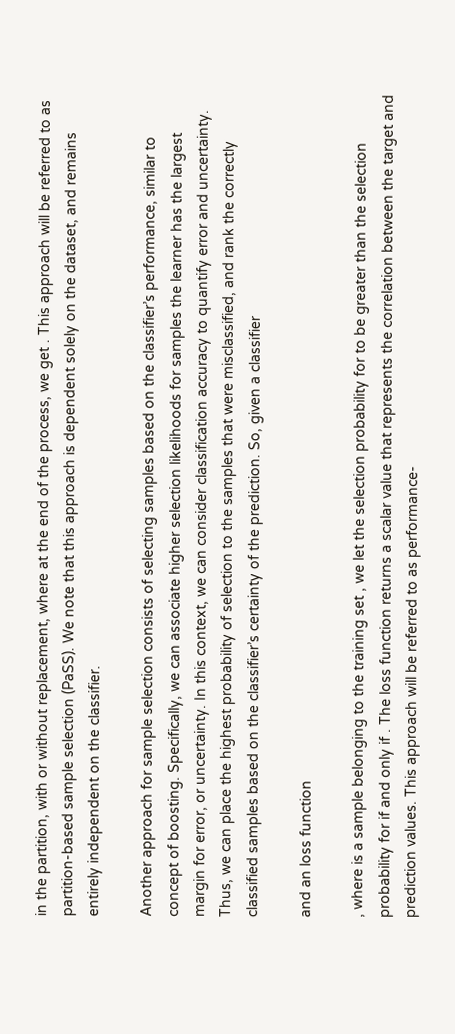in the partition, with or without replacement, where at the end of the process, we get . This approach will be referred to as partition-based sample selection (PaSS). We note that this approach is dependent solely on the dataset, and remains entirely independent on the classifier.

Another approach for sample selection consists of selecting samples based on the classifier’s performance, similar to concept of boosting. Specifically, we can associate higher selection likelihoods for samples the learner has the largest margin for error, or uncertainty. In this context, we can consider classification accuracy to quantify error and uncertainty. Thus, we can place the highest probability of selection to the samples that were misclassified, and rank the correctly classified samples based on the classifier’s certainty of the prediction. So, given a classifier

and an loss function

, where is a sample belonging to the training set , we let the selection probability for to be greater than the selection probability for if and only if . The loss function returns a scalar value that represents the correlation between the target and prediction values. This approach will be referred to as performance-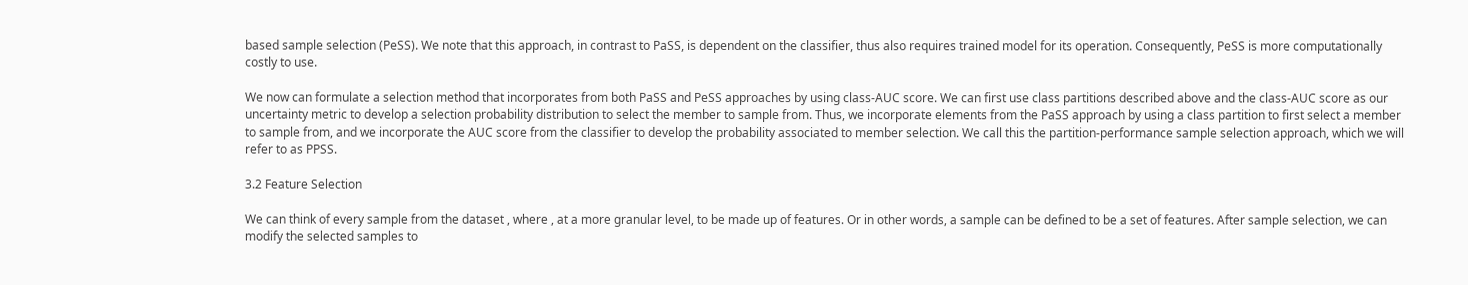based sample selection (PeSS). We note that this approach, in contrast to PaSS, is dependent on the classifier, thus also requires trained model for its operation. Consequently, PeSS is more computationally costly to use.

We now can formulate a selection method that incorporates from both PaSS and PeSS approaches by using class-AUC score. We can first use class partitions described above and the class-AUC score as our uncertainty metric to develop a selection probability distribution to select the member to sample from. Thus, we incorporate elements from the PaSS approach by using a class partition to first select a member to sample from, and we incorporate the AUC score from the classifier to develop the probability associated to member selection. We call this the partition-performance sample selection approach, which we will refer to as PPSS.

3.2 Feature Selection

We can think of every sample from the dataset , where , at a more granular level, to be made up of features. Or in other words, a sample can be defined to be a set of features. After sample selection, we can modify the selected samples to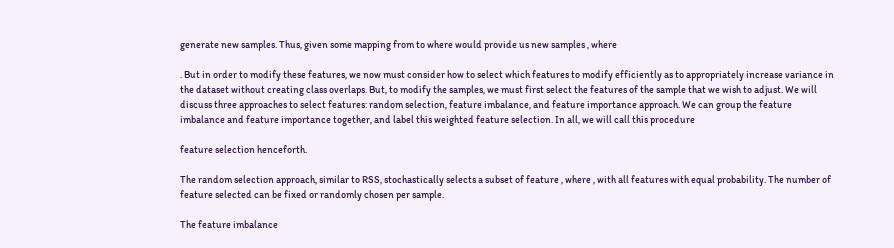generate new samples. Thus, given some mapping from to where would provide us new samples , where

. But in order to modify these features, we now must consider how to select which features to modify efficiently as to appropriately increase variance in the dataset without creating class overlaps. But, to modify the samples, we must first select the features of the sample that we wish to adjust. We will discuss three approaches to select features: random selection, feature imbalance, and feature importance approach. We can group the feature imbalance and feature importance together, and label this weighted feature selection. In all, we will call this procedure

feature selection henceforth.

The random selection approach, similar to RSS, stochastically selects a subset of feature , where , with all features with equal probability. The number of feature selected can be fixed or randomly chosen per sample.

The feature imbalance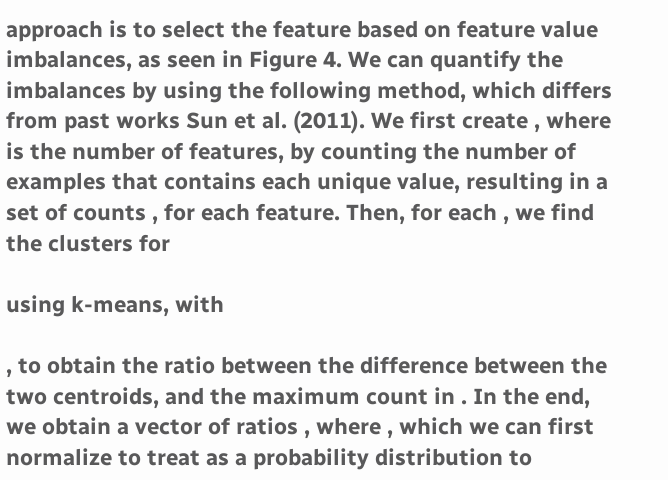approach is to select the feature based on feature value imbalances, as seen in Figure 4. We can quantify the imbalances by using the following method, which differs from past works Sun et al. (2011). We first create , where is the number of features, by counting the number of examples that contains each unique value, resulting in a set of counts , for each feature. Then, for each , we find the clusters for

using k-means, with

, to obtain the ratio between the difference between the two centroids, and the maximum count in . In the end, we obtain a vector of ratios , where , which we can first normalize to treat as a probability distribution to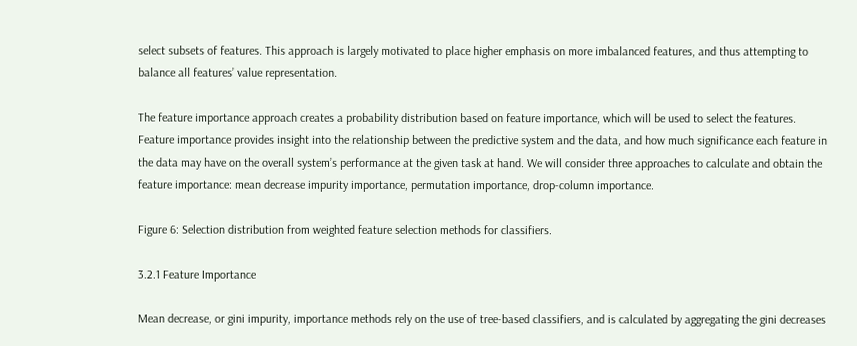select subsets of features. This approach is largely motivated to place higher emphasis on more imbalanced features, and thus attempting to balance all features’ value representation.

The feature importance approach creates a probability distribution based on feature importance, which will be used to select the features. Feature importance provides insight into the relationship between the predictive system and the data, and how much significance each feature in the data may have on the overall system’s performance at the given task at hand. We will consider three approaches to calculate and obtain the feature importance: mean decrease impurity importance, permutation importance, drop-column importance.

Figure 6: Selection distribution from weighted feature selection methods for classifiers.

3.2.1 Feature Importance

Mean decrease, or gini impurity, importance methods rely on the use of tree-based classifiers, and is calculated by aggregating the gini decreases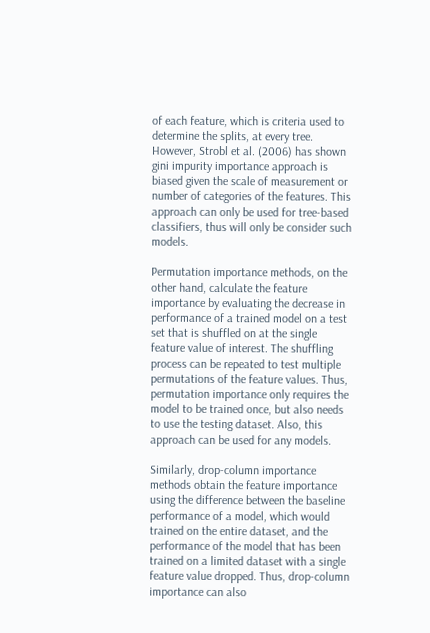of each feature, which is criteria used to determine the splits, at every tree. However, Strobl et al. (2006) has shown gini impurity importance approach is biased given the scale of measurement or number of categories of the features. This approach can only be used for tree-based classifiers, thus will only be consider such models.

Permutation importance methods, on the other hand, calculate the feature importance by evaluating the decrease in performance of a trained model on a test set that is shuffled on at the single feature value of interest. The shuffling process can be repeated to test multiple permutations of the feature values. Thus, permutation importance only requires the model to be trained once, but also needs to use the testing dataset. Also, this approach can be used for any models.

Similarly, drop-column importance methods obtain the feature importance using the difference between the baseline performance of a model, which would trained on the entire dataset, and the performance of the model that has been trained on a limited dataset with a single feature value dropped. Thus, drop-column importance can also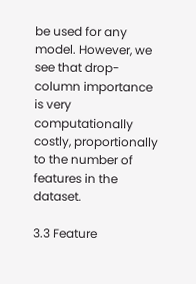be used for any model. However, we see that drop-column importance is very computationally costly, proportionally to the number of features in the dataset.

3.3 Feature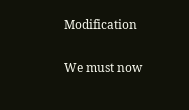Modification

We must now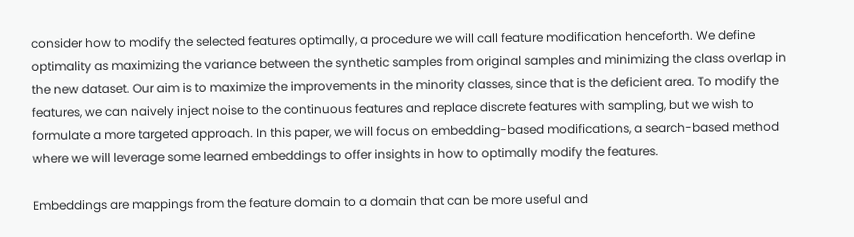consider how to modify the selected features optimally, a procedure we will call feature modification henceforth. We define optimality as maximizing the variance between the synthetic samples from original samples and minimizing the class overlap in the new dataset. Our aim is to maximize the improvements in the minority classes, since that is the deficient area. To modify the features, we can naively inject noise to the continuous features and replace discrete features with sampling, but we wish to formulate a more targeted approach. In this paper, we will focus on embedding-based modifications, a search-based method where we will leverage some learned embeddings to offer insights in how to optimally modify the features.

Embeddings are mappings from the feature domain to a domain that can be more useful and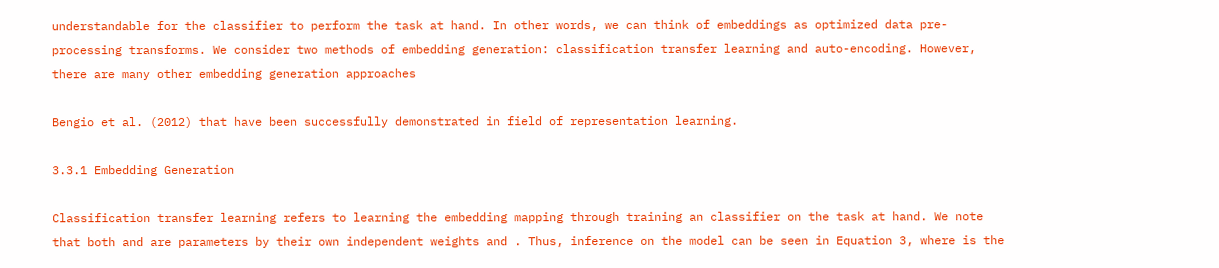understandable for the classifier to perform the task at hand. In other words, we can think of embeddings as optimized data pre-processing transforms. We consider two methods of embedding generation: classification transfer learning and auto-encoding. However, there are many other embedding generation approaches

Bengio et al. (2012) that have been successfully demonstrated in field of representation learning.

3.3.1 Embedding Generation

Classification transfer learning refers to learning the embedding mapping through training an classifier on the task at hand. We note that both and are parameters by their own independent weights and . Thus, inference on the model can be seen in Equation 3, where is the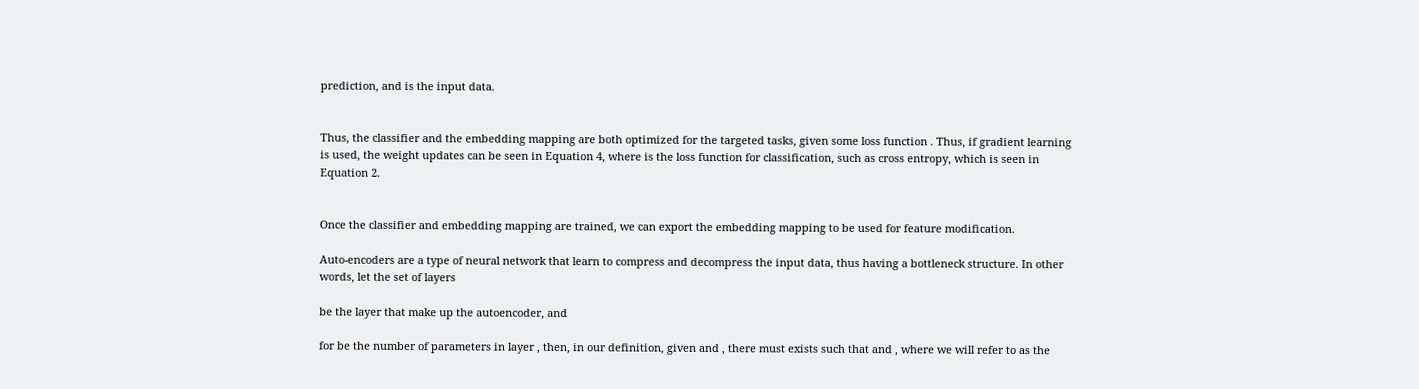prediction, and is the input data.


Thus, the classifier and the embedding mapping are both optimized for the targeted tasks, given some loss function . Thus, if gradient learning is used, the weight updates can be seen in Equation 4, where is the loss function for classification, such as cross entropy, which is seen in Equation 2.


Once the classifier and embedding mapping are trained, we can export the embedding mapping to be used for feature modification.

Auto-encoders are a type of neural network that learn to compress and decompress the input data, thus having a bottleneck structure. In other words, let the set of layers

be the layer that make up the autoencoder, and

for be the number of parameters in layer , then, in our definition, given and , there must exists such that and , where we will refer to as the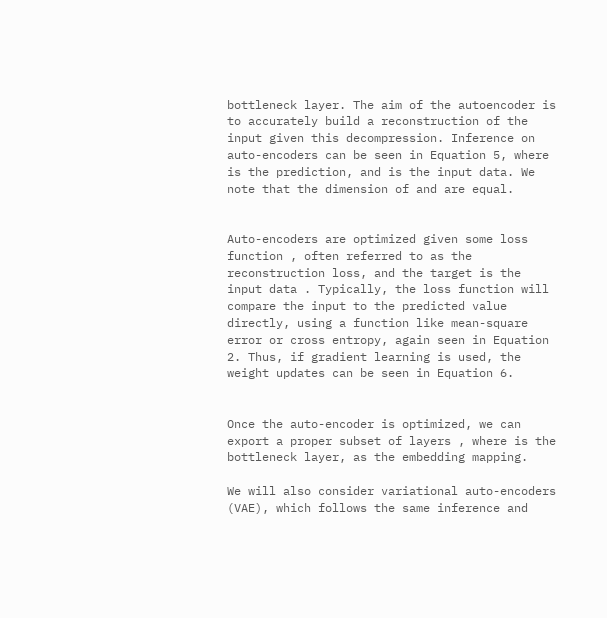bottleneck layer. The aim of the autoencoder is to accurately build a reconstruction of the input given this decompression. Inference on auto-encoders can be seen in Equation 5, where is the prediction, and is the input data. We note that the dimension of and are equal.


Auto-encoders are optimized given some loss function , often referred to as the reconstruction loss, and the target is the input data . Typically, the loss function will compare the input to the predicted value directly, using a function like mean-square error or cross entropy, again seen in Equation 2. Thus, if gradient learning is used, the weight updates can be seen in Equation 6.


Once the auto-encoder is optimized, we can export a proper subset of layers , where is the bottleneck layer, as the embedding mapping.

We will also consider variational auto-encoders (VAE), which follows the same inference and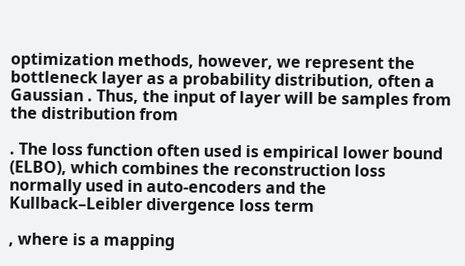optimization methods, however, we represent the bottleneck layer as a probability distribution, often a Gaussian . Thus, the input of layer will be samples from the distribution from

. The loss function often used is empirical lower bound (ELBO), which combines the reconstruction loss normally used in auto-encoders and the Kullback–Leibler divergence loss term

, where is a mapping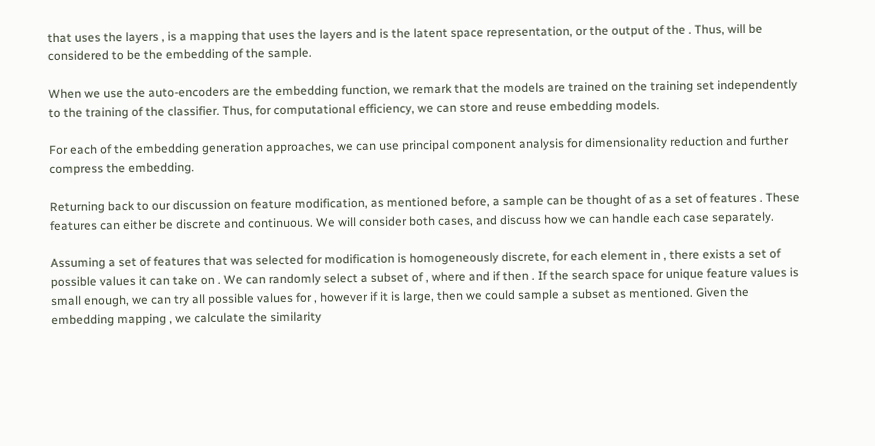that uses the layers , is a mapping that uses the layers and is the latent space representation, or the output of the . Thus, will be considered to be the embedding of the sample.

When we use the auto-encoders are the embedding function, we remark that the models are trained on the training set independently to the training of the classifier. Thus, for computational efficiency, we can store and reuse embedding models.

For each of the embedding generation approaches, we can use principal component analysis for dimensionality reduction and further compress the embedding.

Returning back to our discussion on feature modification, as mentioned before, a sample can be thought of as a set of features . These features can either be discrete and continuous. We will consider both cases, and discuss how we can handle each case separately.

Assuming a set of features that was selected for modification is homogeneously discrete, for each element in , there exists a set of possible values it can take on . We can randomly select a subset of , where and if then . If the search space for unique feature values is small enough, we can try all possible values for , however if it is large, then we could sample a subset as mentioned. Given the embedding mapping , we calculate the similarity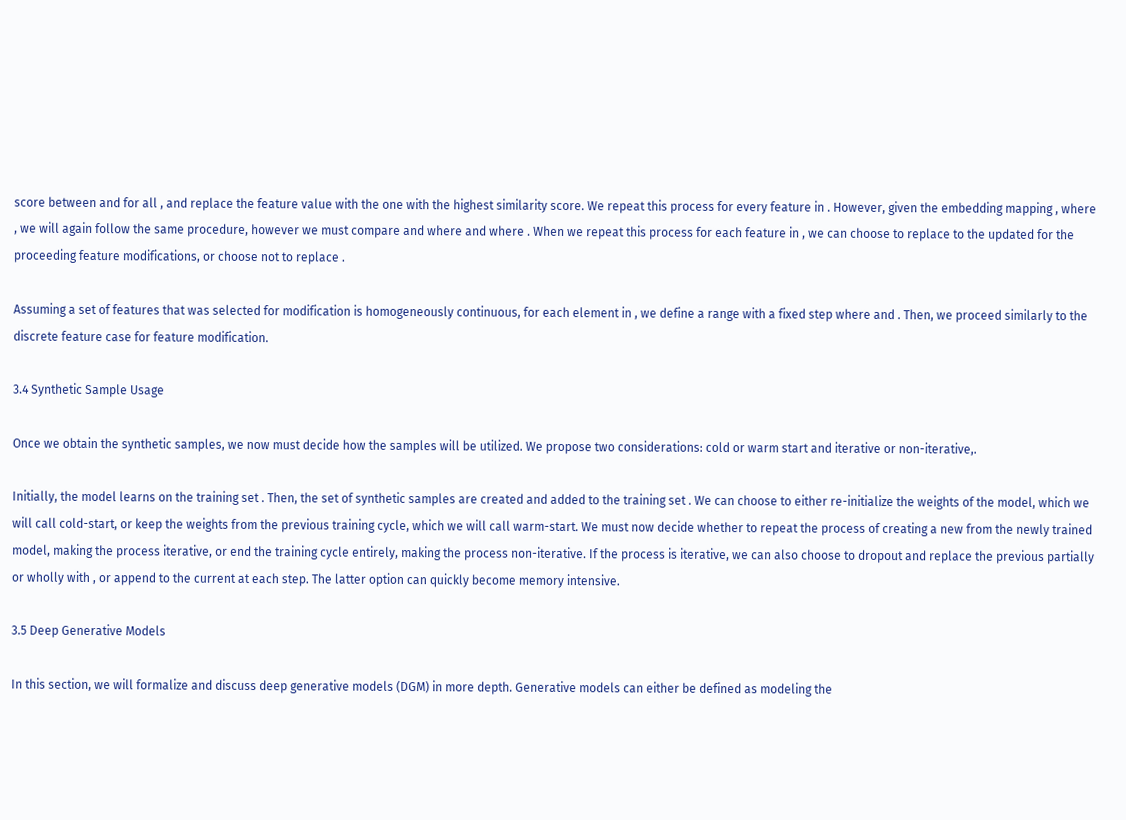score between and for all , and replace the feature value with the one with the highest similarity score. We repeat this process for every feature in . However, given the embedding mapping , where , we will again follow the same procedure, however we must compare and where and where . When we repeat this process for each feature in , we can choose to replace to the updated for the proceeding feature modifications, or choose not to replace .

Assuming a set of features that was selected for modification is homogeneously continuous, for each element in , we define a range with a fixed step where and . Then, we proceed similarly to the discrete feature case for feature modification.

3.4 Synthetic Sample Usage

Once we obtain the synthetic samples, we now must decide how the samples will be utilized. We propose two considerations: cold or warm start and iterative or non-iterative,.

Initially, the model learns on the training set . Then, the set of synthetic samples are created and added to the training set . We can choose to either re-initialize the weights of the model, which we will call cold-start, or keep the weights from the previous training cycle, which we will call warm-start. We must now decide whether to repeat the process of creating a new from the newly trained model, making the process iterative, or end the training cycle entirely, making the process non-iterative. If the process is iterative, we can also choose to dropout and replace the previous partially or wholly with , or append to the current at each step. The latter option can quickly become memory intensive.

3.5 Deep Generative Models

In this section, we will formalize and discuss deep generative models (DGM) in more depth. Generative models can either be defined as modeling the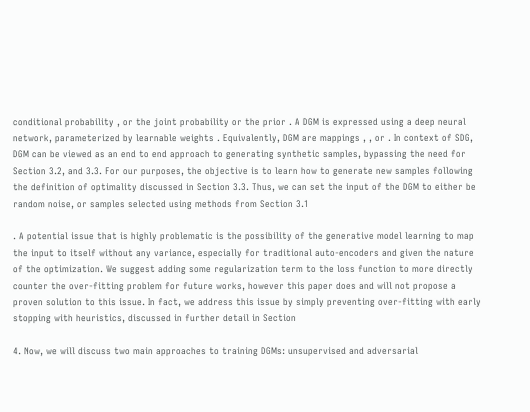conditional probability , or the joint probability or the prior . A DGM is expressed using a deep neural network, parameterized by learnable weights . Equivalently, DGM are mappings , , or . In context of SDG, DGM can be viewed as an end to end approach to generating synthetic samples, bypassing the need for Section 3.2, and 3.3. For our purposes, the objective is to learn how to generate new samples following the definition of optimality discussed in Section 3.3. Thus, we can set the input of the DGM to either be random noise, or samples selected using methods from Section 3.1

. A potential issue that is highly problematic is the possibility of the generative model learning to map the input to itself without any variance, especially for traditional auto-encoders and given the nature of the optimization. We suggest adding some regularization term to the loss function to more directly counter the over-fitting problem for future works, however this paper does and will not propose a proven solution to this issue. In fact, we address this issue by simply preventing over-fitting with early stopping with heuristics, discussed in further detail in Section

4. Now, we will discuss two main approaches to training DGMs: unsupervised and adversarial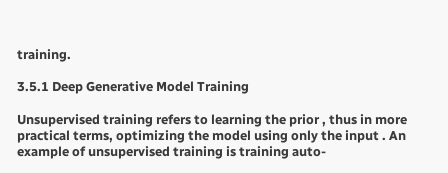training.

3.5.1 Deep Generative Model Training

Unsupervised training refers to learning the prior , thus in more practical terms, optimizing the model using only the input . An example of unsupervised training is training auto-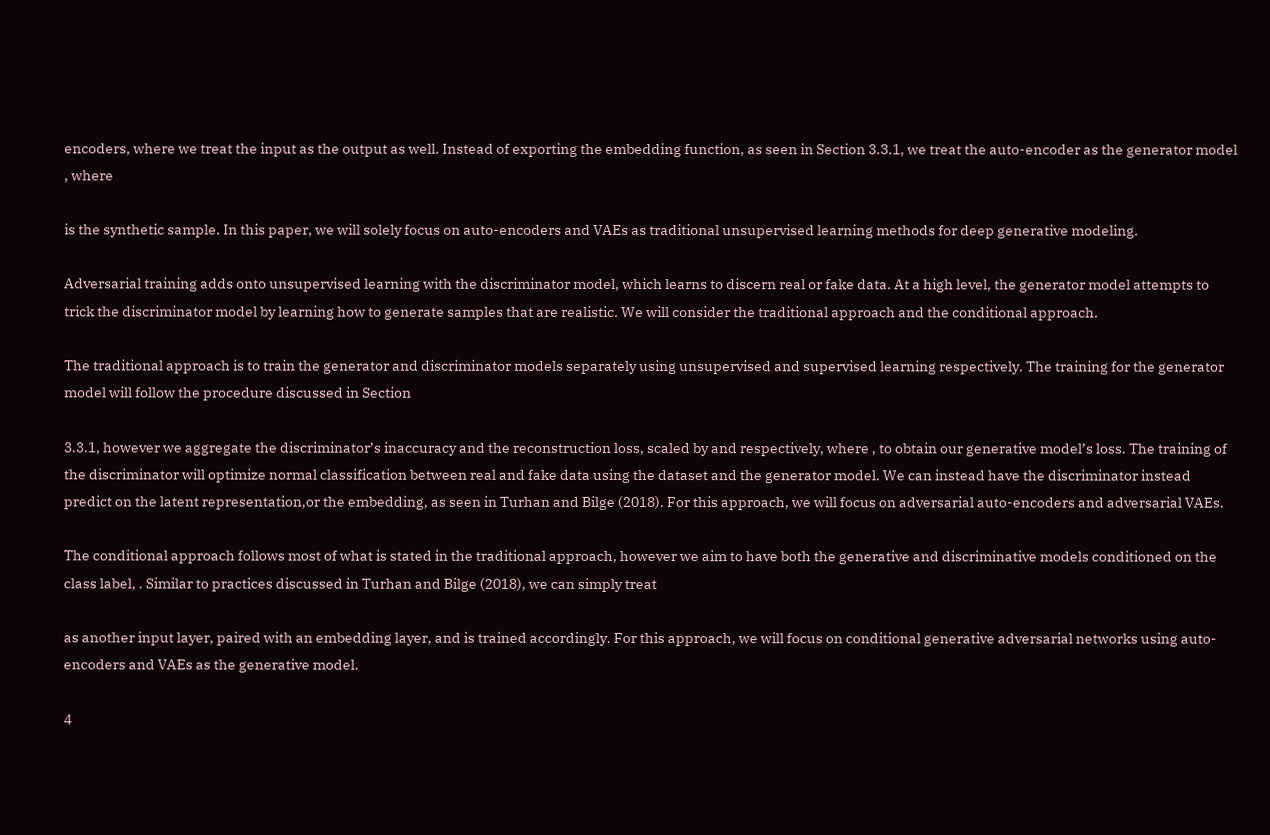encoders, where we treat the input as the output as well. Instead of exporting the embedding function, as seen in Section 3.3.1, we treat the auto-encoder as the generator model , where

is the synthetic sample. In this paper, we will solely focus on auto-encoders and VAEs as traditional unsupervised learning methods for deep generative modeling.

Adversarial training adds onto unsupervised learning with the discriminator model, which learns to discern real or fake data. At a high level, the generator model attempts to trick the discriminator model by learning how to generate samples that are realistic. We will consider the traditional approach and the conditional approach.

The traditional approach is to train the generator and discriminator models separately using unsupervised and supervised learning respectively. The training for the generator model will follow the procedure discussed in Section

3.3.1, however we aggregate the discriminator’s inaccuracy and the reconstruction loss, scaled by and respectively, where , to obtain our generative model’s loss. The training of the discriminator will optimize normal classification between real and fake data using the dataset and the generator model. We can instead have the discriminator instead predict on the latent representation,or the embedding, as seen in Turhan and Bilge (2018). For this approach, we will focus on adversarial auto-encoders and adversarial VAEs.

The conditional approach follows most of what is stated in the traditional approach, however we aim to have both the generative and discriminative models conditioned on the class label, . Similar to practices discussed in Turhan and Bilge (2018), we can simply treat

as another input layer, paired with an embedding layer, and is trained accordingly. For this approach, we will focus on conditional generative adversarial networks using auto-encoders and VAEs as the generative model.

4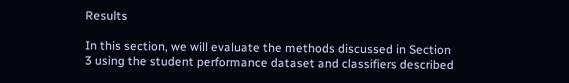Results

In this section, we will evaluate the methods discussed in Section 3 using the student performance dataset and classifiers described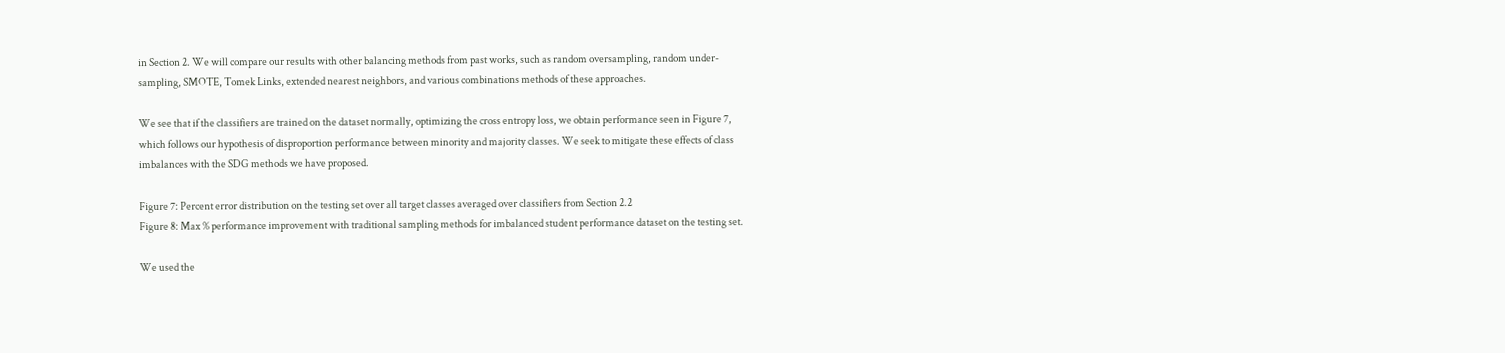in Section 2. We will compare our results with other balancing methods from past works, such as random oversampling, random under-sampling, SMOTE, Tomek Links, extended nearest neighbors, and various combinations methods of these approaches.

We see that if the classifiers are trained on the dataset normally, optimizing the cross entropy loss, we obtain performance seen in Figure 7, which follows our hypothesis of disproportion performance between minority and majority classes. We seek to mitigate these effects of class imbalances with the SDG methods we have proposed.

Figure 7: Percent error distribution on the testing set over all target classes averaged over classifiers from Section 2.2
Figure 8: Max % performance improvement with traditional sampling methods for imbalanced student performance dataset on the testing set.

We used the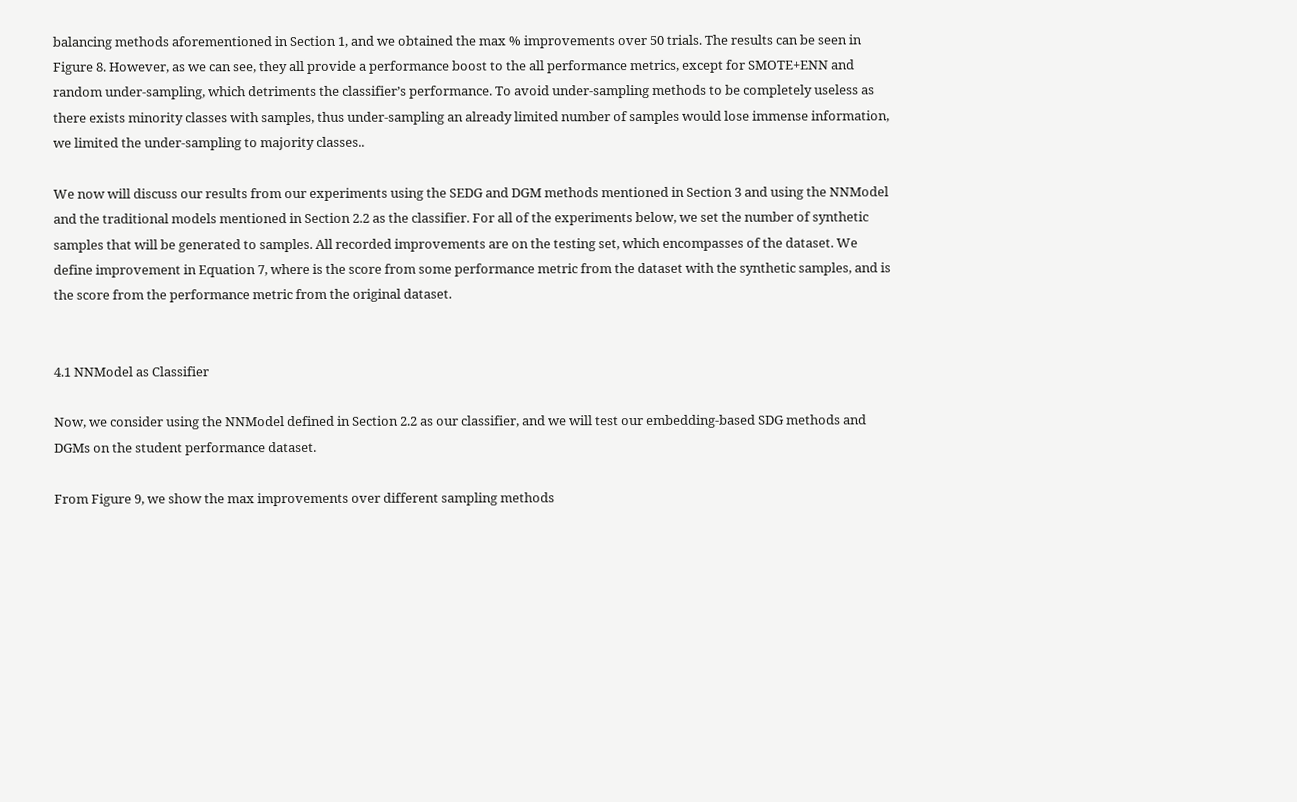balancing methods aforementioned in Section 1, and we obtained the max % improvements over 50 trials. The results can be seen in Figure 8. However, as we can see, they all provide a performance boost to the all performance metrics, except for SMOTE+ENN and random under-sampling, which detriments the classifier’s performance. To avoid under-sampling methods to be completely useless as there exists minority classes with samples, thus under-sampling an already limited number of samples would lose immense information, we limited the under-sampling to majority classes..

We now will discuss our results from our experiments using the SEDG and DGM methods mentioned in Section 3 and using the NNModel and the traditional models mentioned in Section 2.2 as the classifier. For all of the experiments below, we set the number of synthetic samples that will be generated to samples. All recorded improvements are on the testing set, which encompasses of the dataset. We define improvement in Equation 7, where is the score from some performance metric from the dataset with the synthetic samples, and is the score from the performance metric from the original dataset.


4.1 NNModel as Classifier

Now, we consider using the NNModel defined in Section 2.2 as our classifier, and we will test our embedding-based SDG methods and DGMs on the student performance dataset.

From Figure 9, we show the max improvements over different sampling methods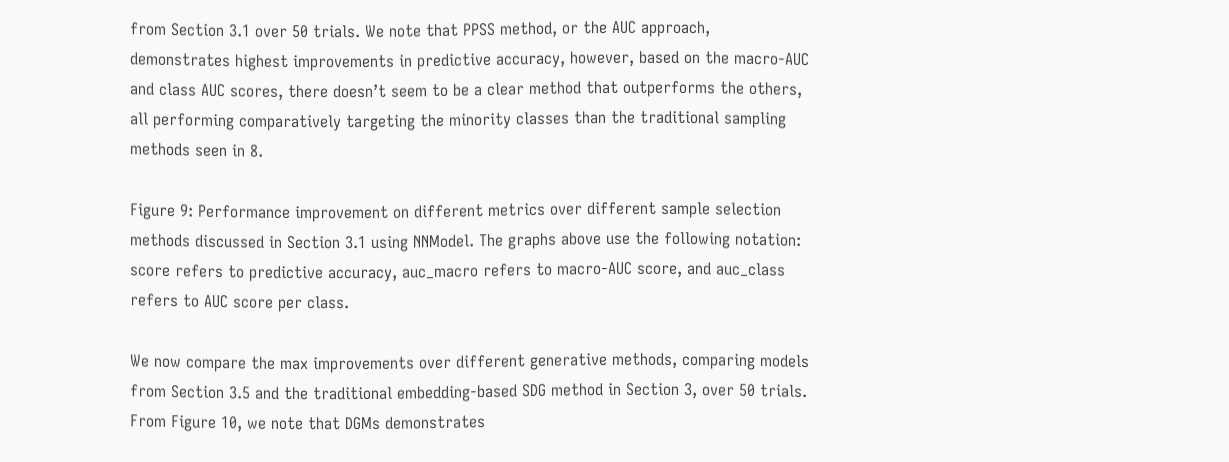from Section 3.1 over 50 trials. We note that PPSS method, or the AUC approach, demonstrates highest improvements in predictive accuracy, however, based on the macro-AUC and class AUC scores, there doesn’t seem to be a clear method that outperforms the others, all performing comparatively targeting the minority classes than the traditional sampling methods seen in 8.

Figure 9: Performance improvement on different metrics over different sample selection methods discussed in Section 3.1 using NNModel. The graphs above use the following notation: score refers to predictive accuracy, auc_macro refers to macro-AUC score, and auc_class refers to AUC score per class.

We now compare the max improvements over different generative methods, comparing models from Section 3.5 and the traditional embedding-based SDG method in Section 3, over 50 trials. From Figure 10, we note that DGMs demonstrates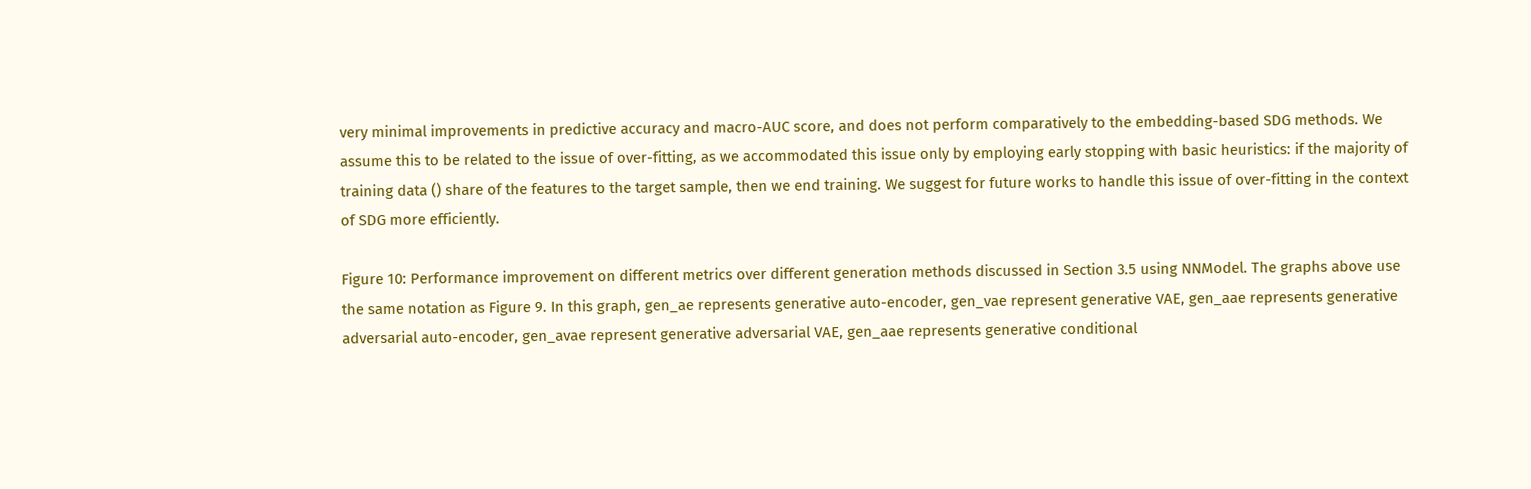very minimal improvements in predictive accuracy and macro-AUC score, and does not perform comparatively to the embedding-based SDG methods. We assume this to be related to the issue of over-fitting, as we accommodated this issue only by employing early stopping with basic heuristics: if the majority of training data () share of the features to the target sample, then we end training. We suggest for future works to handle this issue of over-fitting in the context of SDG more efficiently.

Figure 10: Performance improvement on different metrics over different generation methods discussed in Section 3.5 using NNModel. The graphs above use the same notation as Figure 9. In this graph, gen_ae represents generative auto-encoder, gen_vae represent generative VAE, gen_aae represents generative adversarial auto-encoder, gen_avae represent generative adversarial VAE, gen_aae represents generative conditional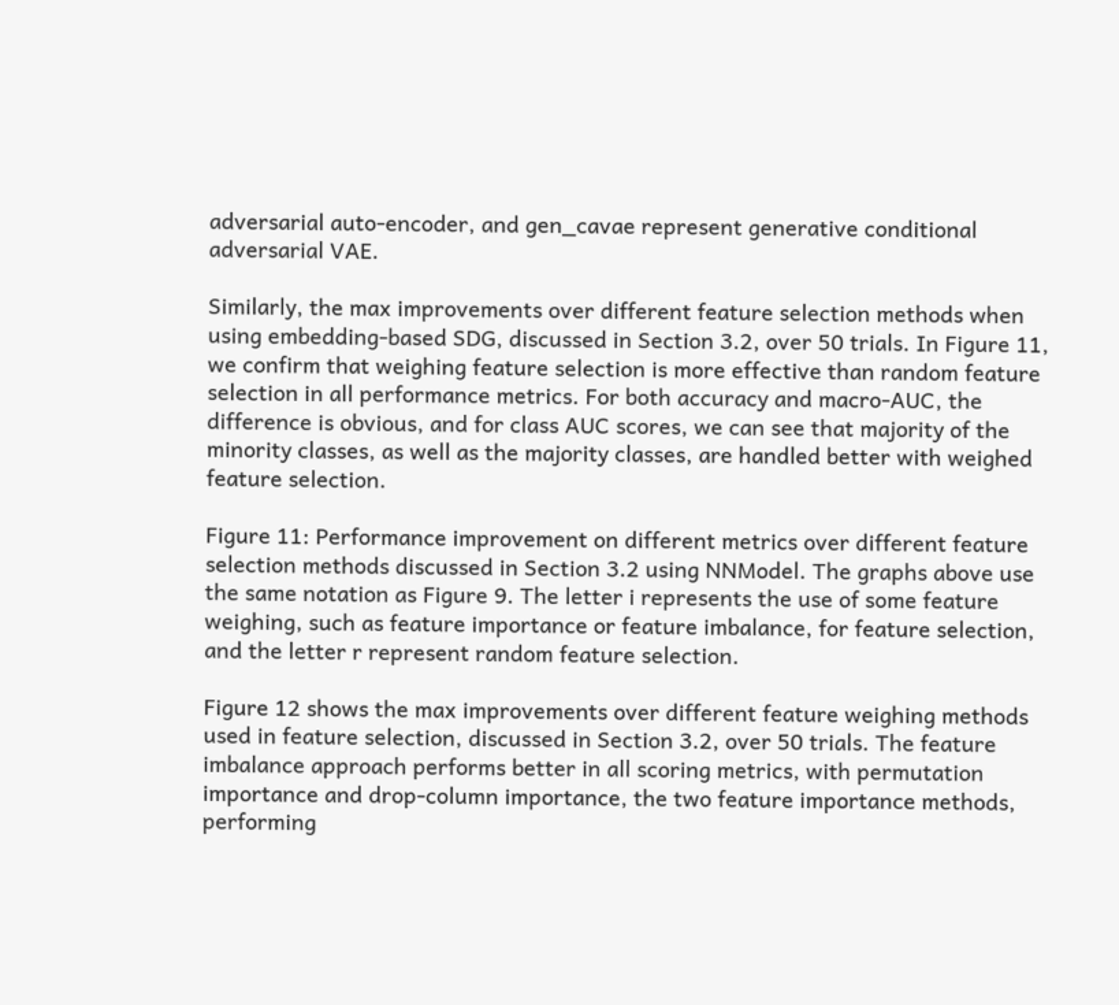adversarial auto-encoder, and gen_cavae represent generative conditional adversarial VAE.

Similarly, the max improvements over different feature selection methods when using embedding-based SDG, discussed in Section 3.2, over 50 trials. In Figure 11, we confirm that weighing feature selection is more effective than random feature selection in all performance metrics. For both accuracy and macro-AUC, the difference is obvious, and for class AUC scores, we can see that majority of the minority classes, as well as the majority classes, are handled better with weighed feature selection.

Figure 11: Performance improvement on different metrics over different feature selection methods discussed in Section 3.2 using NNModel. The graphs above use the same notation as Figure 9. The letter i represents the use of some feature weighing, such as feature importance or feature imbalance, for feature selection, and the letter r represent random feature selection.

Figure 12 shows the max improvements over different feature weighing methods used in feature selection, discussed in Section 3.2, over 50 trials. The feature imbalance approach performs better in all scoring metrics, with permutation importance and drop-column importance, the two feature importance methods, performing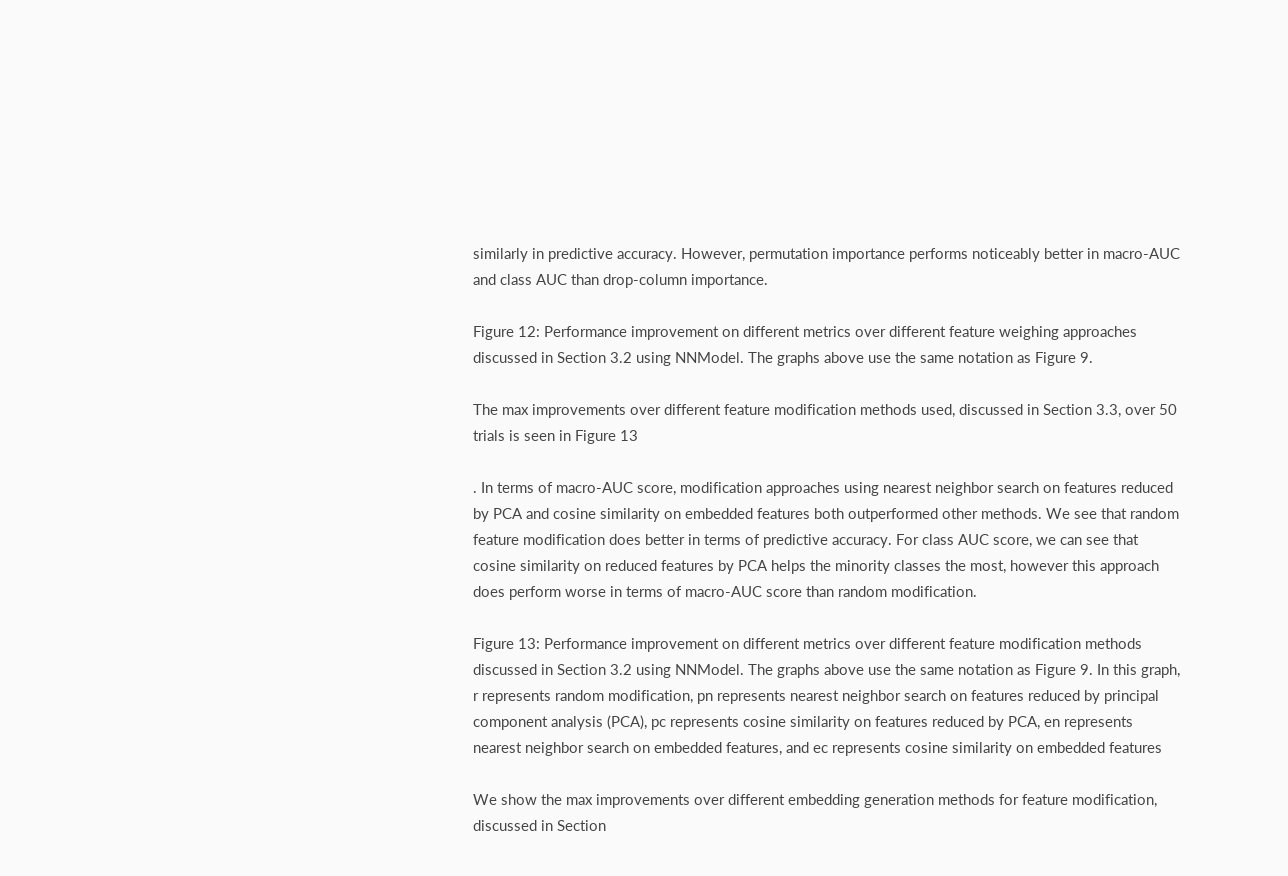similarly in predictive accuracy. However, permutation importance performs noticeably better in macro-AUC and class AUC than drop-column importance.

Figure 12: Performance improvement on different metrics over different feature weighing approaches discussed in Section 3.2 using NNModel. The graphs above use the same notation as Figure 9.

The max improvements over different feature modification methods used, discussed in Section 3.3, over 50 trials is seen in Figure 13

. In terms of macro-AUC score, modification approaches using nearest neighbor search on features reduced by PCA and cosine similarity on embedded features both outperformed other methods. We see that random feature modification does better in terms of predictive accuracy. For class AUC score, we can see that cosine similarity on reduced features by PCA helps the minority classes the most, however this approach does perform worse in terms of macro-AUC score than random modification.

Figure 13: Performance improvement on different metrics over different feature modification methods discussed in Section 3.2 using NNModel. The graphs above use the same notation as Figure 9. In this graph, r represents random modification, pn represents nearest neighbor search on features reduced by principal component analysis (PCA), pc represents cosine similarity on features reduced by PCA, en represents nearest neighbor search on embedded features, and ec represents cosine similarity on embedded features

We show the max improvements over different embedding generation methods for feature modification, discussed in Section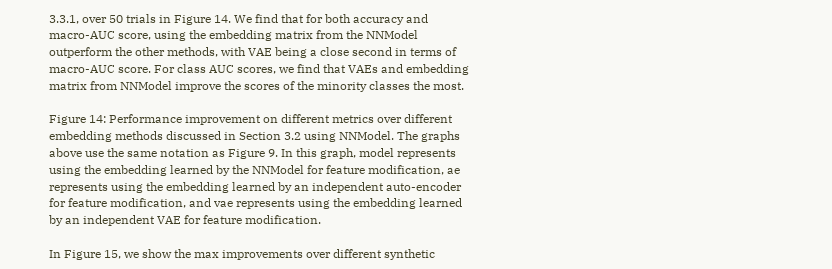3.3.1, over 50 trials in Figure 14. We find that for both accuracy and macro-AUC score, using the embedding matrix from the NNModel outperform the other methods, with VAE being a close second in terms of macro-AUC score. For class AUC scores, we find that VAEs and embedding matrix from NNModel improve the scores of the minority classes the most.

Figure 14: Performance improvement on different metrics over different embedding methods discussed in Section 3.2 using NNModel. The graphs above use the same notation as Figure 9. In this graph, model represents using the embedding learned by the NNModel for feature modification, ae represents using the embedding learned by an independent auto-encoder for feature modification, and vae represents using the embedding learned by an independent VAE for feature modification.

In Figure 15, we show the max improvements over different synthetic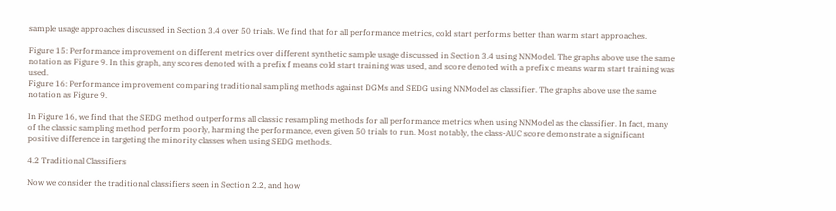sample usage approaches discussed in Section 3.4 over 50 trials. We find that for all performance metrics, cold start performs better than warm start approaches.

Figure 15: Performance improvement on different metrics over different synthetic sample usage discussed in Section 3.4 using NNModel. The graphs above use the same notation as Figure 9. In this graph, any scores denoted with a prefix f means cold start training was used, and score denoted with a prefix c means warm start training was used.
Figure 16: Performance improvement comparing traditional sampling methods against DGMs and SEDG using NNModel as classifier. The graphs above use the same notation as Figure 9.

In Figure 16, we find that the SEDG method outperforms all classic resampling methods for all performance metrics when using NNModel as the classifier. In fact, many of the classic sampling method perform poorly, harming the performance, even given 50 trials to run. Most notably, the class-AUC score demonstrate a significant positive difference in targeting the minority classes when using SEDG methods.

4.2 Traditional Classifiers

Now we consider the traditional classifiers seen in Section 2.2, and how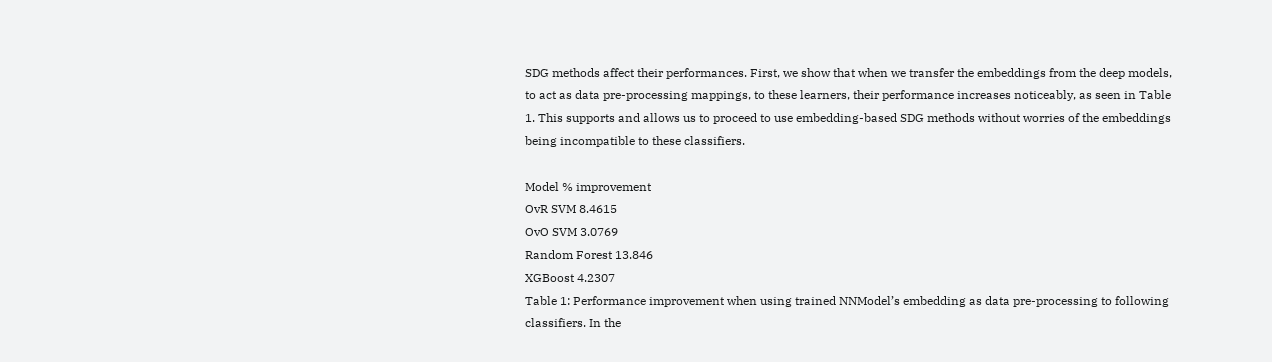SDG methods affect their performances. First, we show that when we transfer the embeddings from the deep models, to act as data pre-processing mappings, to these learners, their performance increases noticeably, as seen in Table 1. This supports and allows us to proceed to use embedding-based SDG methods without worries of the embeddings being incompatible to these classifiers.

Model % improvement
OvR SVM 8.4615
OvO SVM 3.0769
Random Forest 13.846
XGBoost 4.2307
Table 1: Performance improvement when using trained NNModel’s embedding as data pre-processing to following classifiers. In the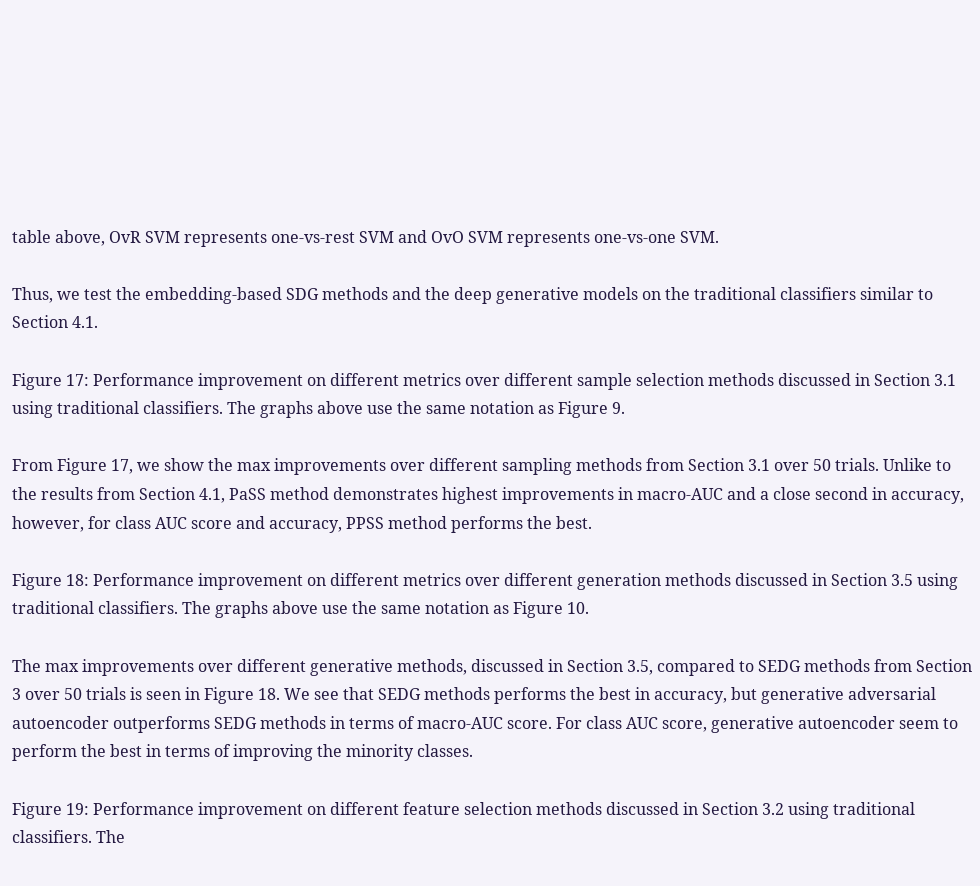table above, OvR SVM represents one-vs-rest SVM and OvO SVM represents one-vs-one SVM.

Thus, we test the embedding-based SDG methods and the deep generative models on the traditional classifiers similar to Section 4.1.

Figure 17: Performance improvement on different metrics over different sample selection methods discussed in Section 3.1 using traditional classifiers. The graphs above use the same notation as Figure 9.

From Figure 17, we show the max improvements over different sampling methods from Section 3.1 over 50 trials. Unlike to the results from Section 4.1, PaSS method demonstrates highest improvements in macro-AUC and a close second in accuracy, however, for class AUC score and accuracy, PPSS method performs the best.

Figure 18: Performance improvement on different metrics over different generation methods discussed in Section 3.5 using traditional classifiers. The graphs above use the same notation as Figure 10.

The max improvements over different generative methods, discussed in Section 3.5, compared to SEDG methods from Section 3 over 50 trials is seen in Figure 18. We see that SEDG methods performs the best in accuracy, but generative adversarial autoencoder outperforms SEDG methods in terms of macro-AUC score. For class AUC score, generative autoencoder seem to perform the best in terms of improving the minority classes.

Figure 19: Performance improvement on different feature selection methods discussed in Section 3.2 using traditional classifiers. The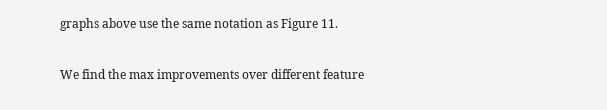graphs above use the same notation as Figure 11.

We find the max improvements over different feature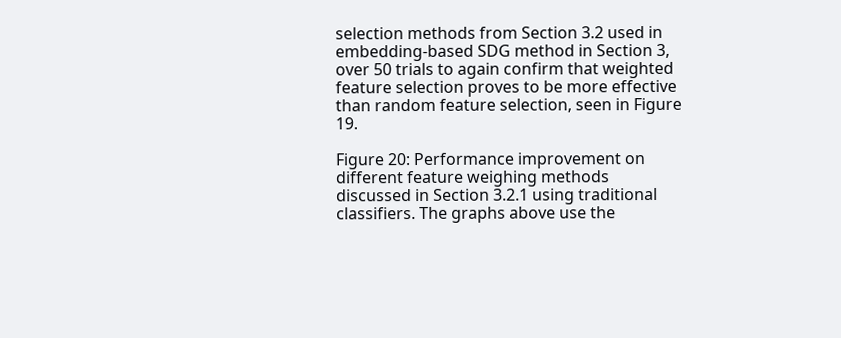selection methods from Section 3.2 used in embedding-based SDG method in Section 3, over 50 trials to again confirm that weighted feature selection proves to be more effective than random feature selection, seen in Figure 19.

Figure 20: Performance improvement on different feature weighing methods discussed in Section 3.2.1 using traditional classifiers. The graphs above use the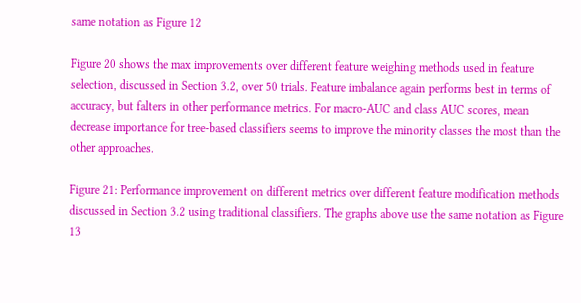same notation as Figure 12

Figure 20 shows the max improvements over different feature weighing methods used in feature selection, discussed in Section 3.2, over 50 trials. Feature imbalance again performs best in terms of accuracy, but falters in other performance metrics. For macro-AUC and class AUC scores, mean decrease importance for tree-based classifiers seems to improve the minority classes the most than the other approaches.

Figure 21: Performance improvement on different metrics over different feature modification methods discussed in Section 3.2 using traditional classifiers. The graphs above use the same notation as Figure 13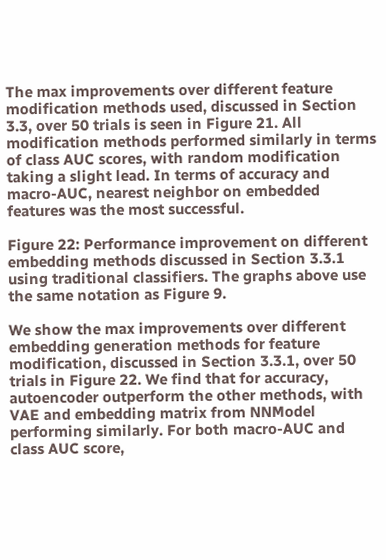The max improvements over different feature modification methods used, discussed in Section 3.3, over 50 trials is seen in Figure 21. All modification methods performed similarly in terms of class AUC scores, with random modification taking a slight lead. In terms of accuracy and macro-AUC, nearest neighbor on embedded features was the most successful.

Figure 22: Performance improvement on different embedding methods discussed in Section 3.3.1 using traditional classifiers. The graphs above use the same notation as Figure 9.

We show the max improvements over different embedding generation methods for feature modification, discussed in Section 3.3.1, over 50 trials in Figure 22. We find that for accuracy, autoencoder outperform the other methods, with VAE and embedding matrix from NNModel performing similarly. For both macro-AUC and class AUC score,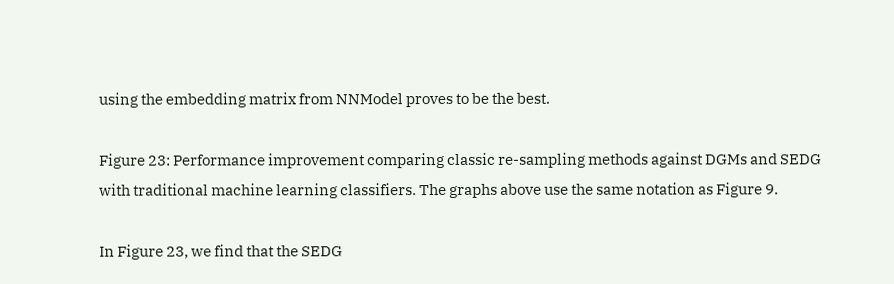using the embedding matrix from NNModel proves to be the best.

Figure 23: Performance improvement comparing classic re-sampling methods against DGMs and SEDG with traditional machine learning classifiers. The graphs above use the same notation as Figure 9.

In Figure 23, we find that the SEDG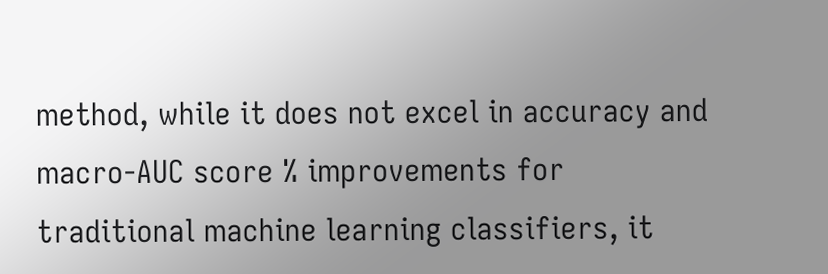method, while it does not excel in accuracy and macro-AUC score % improvements for traditional machine learning classifiers, it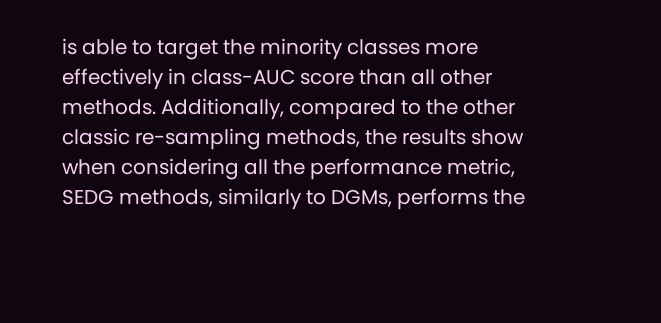is able to target the minority classes more effectively in class-AUC score than all other methods. Additionally, compared to the other classic re-sampling methods, the results show when considering all the performance metric, SEDG methods, similarly to DGMs, performs the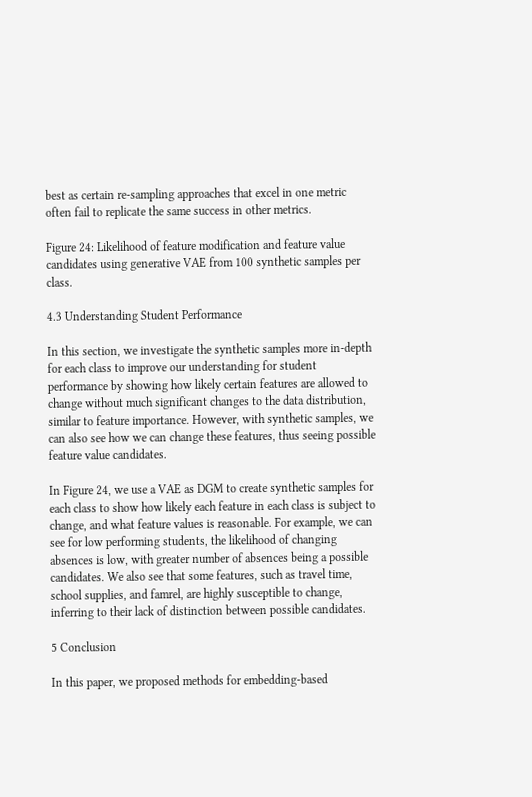best as certain re-sampling approaches that excel in one metric often fail to replicate the same success in other metrics.

Figure 24: Likelihood of feature modification and feature value candidates using generative VAE from 100 synthetic samples per class.

4.3 Understanding Student Performance

In this section, we investigate the synthetic samples more in-depth for each class to improve our understanding for student performance by showing how likely certain features are allowed to change without much significant changes to the data distribution, similar to feature importance. However, with synthetic samples, we can also see how we can change these features, thus seeing possible feature value candidates.

In Figure 24, we use a VAE as DGM to create synthetic samples for each class to show how likely each feature in each class is subject to change, and what feature values is reasonable. For example, we can see for low performing students, the likelihood of changing absences is low, with greater number of absences being a possible candidates. We also see that some features, such as travel time, school supplies, and famrel, are highly susceptible to change, inferring to their lack of distinction between possible candidates.

5 Conclusion

In this paper, we proposed methods for embedding-based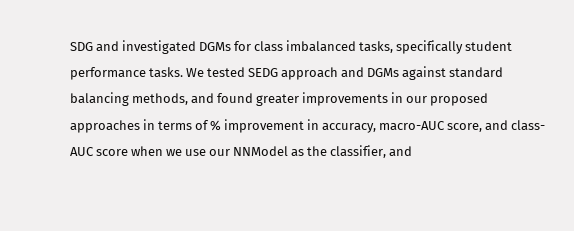SDG and investigated DGMs for class imbalanced tasks, specifically student performance tasks. We tested SEDG approach and DGMs against standard balancing methods, and found greater improvements in our proposed approaches in terms of % improvement in accuracy, macro-AUC score, and class-AUC score when we use our NNModel as the classifier, and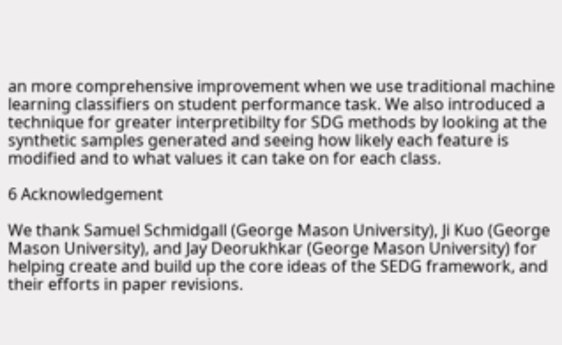an more comprehensive improvement when we use traditional machine learning classifiers on student performance task. We also introduced a technique for greater interpretibilty for SDG methods by looking at the synthetic samples generated and seeing how likely each feature is modified and to what values it can take on for each class.

6 Acknowledgement

We thank Samuel Schmidgall (George Mason University), Ji Kuo (George Mason University), and Jay Deorukhkar (George Mason University) for helping create and build up the core ideas of the SEDG framework, and their efforts in paper revisions.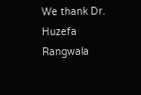We thank Dr. Huzefa Rangwala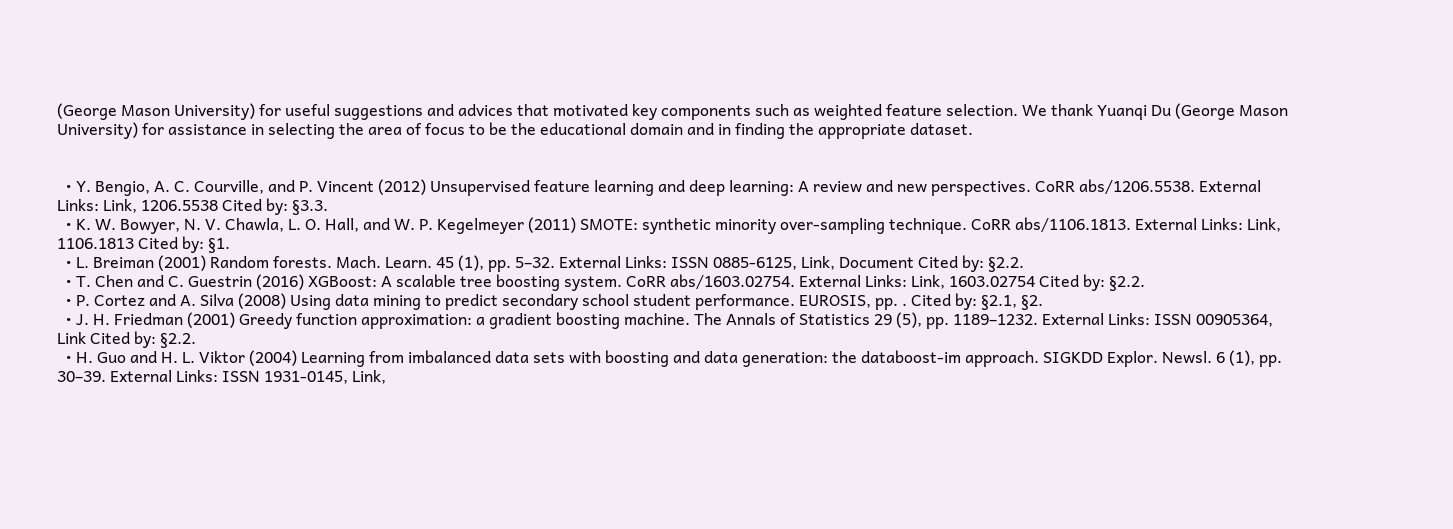(George Mason University) for useful suggestions and advices that motivated key components such as weighted feature selection. We thank Yuanqi Du (George Mason University) for assistance in selecting the area of focus to be the educational domain and in finding the appropriate dataset.


  • Y. Bengio, A. C. Courville, and P. Vincent (2012) Unsupervised feature learning and deep learning: A review and new perspectives. CoRR abs/1206.5538. External Links: Link, 1206.5538 Cited by: §3.3.
  • K. W. Bowyer, N. V. Chawla, L. O. Hall, and W. P. Kegelmeyer (2011) SMOTE: synthetic minority over-sampling technique. CoRR abs/1106.1813. External Links: Link, 1106.1813 Cited by: §1.
  • L. Breiman (2001) Random forests. Mach. Learn. 45 (1), pp. 5–32. External Links: ISSN 0885-6125, Link, Document Cited by: §2.2.
  • T. Chen and C. Guestrin (2016) XGBoost: A scalable tree boosting system. CoRR abs/1603.02754. External Links: Link, 1603.02754 Cited by: §2.2.
  • P. Cortez and A. Silva (2008) Using data mining to predict secondary school student performance. EUROSIS, pp. . Cited by: §2.1, §2.
  • J. H. Friedman (2001) Greedy function approximation: a gradient boosting machine. The Annals of Statistics 29 (5), pp. 1189–1232. External Links: ISSN 00905364, Link Cited by: §2.2.
  • H. Guo and H. L. Viktor (2004) Learning from imbalanced data sets with boosting and data generation: the databoost-im approach. SIGKDD Explor. Newsl. 6 (1), pp. 30–39. External Links: ISSN 1931-0145, Link,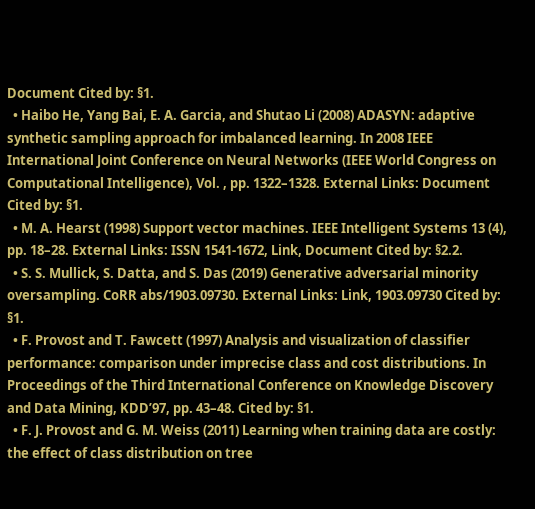Document Cited by: §1.
  • Haibo He, Yang Bai, E. A. Garcia, and Shutao Li (2008) ADASYN: adaptive synthetic sampling approach for imbalanced learning. In 2008 IEEE International Joint Conference on Neural Networks (IEEE World Congress on Computational Intelligence), Vol. , pp. 1322–1328. External Links: Document Cited by: §1.
  • M. A. Hearst (1998) Support vector machines. IEEE Intelligent Systems 13 (4), pp. 18–28. External Links: ISSN 1541-1672, Link, Document Cited by: §2.2.
  • S. S. Mullick, S. Datta, and S. Das (2019) Generative adversarial minority oversampling. CoRR abs/1903.09730. External Links: Link, 1903.09730 Cited by: §1.
  • F. Provost and T. Fawcett (1997) Analysis and visualization of classifier performance: comparison under imprecise class and cost distributions. In Proceedings of the Third International Conference on Knowledge Discovery and Data Mining, KDD’97, pp. 43–48. Cited by: §1.
  • F. J. Provost and G. M. Weiss (2011) Learning when training data are costly: the effect of class distribution on tree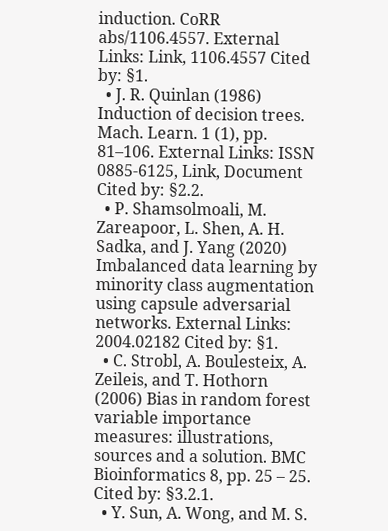induction. CoRR abs/1106.4557. External Links: Link, 1106.4557 Cited by: §1.
  • J. R. Quinlan (1986) Induction of decision trees. Mach. Learn. 1 (1), pp. 81–106. External Links: ISSN 0885-6125, Link, Document Cited by: §2.2.
  • P. Shamsolmoali, M. Zareapoor, L. Shen, A. H. Sadka, and J. Yang (2020) Imbalanced data learning by minority class augmentation using capsule adversarial networks. External Links: 2004.02182 Cited by: §1.
  • C. Strobl, A. Boulesteix, A. Zeileis, and T. Hothorn (2006) Bias in random forest variable importance measures: illustrations, sources and a solution. BMC Bioinformatics 8, pp. 25 – 25. Cited by: §3.2.1.
  • Y. Sun, A. Wong, and M. S.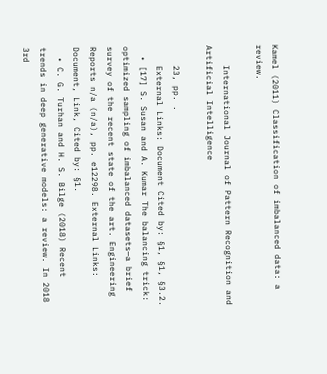Kamel (2011) Classification of imbalanced data: a review.

    International Journal of Pattern Recognition and Artificial Intelligence

    23, pp. .
    External Links: Document Cited by: §1, §1, §3.2.
  • [17] S. Susan and A. Kumar The balancing trick: optimized sampling of imbalanced datasets—a brief survey of the recent state of the art. Engineering Reports n/a (n/a), pp. e12298. External Links: Document, Link, Cited by: §1.
  • C. G. Turhan and H. S. Bilge (2018) Recent trends in deep generative models: a review. In 2018 3rd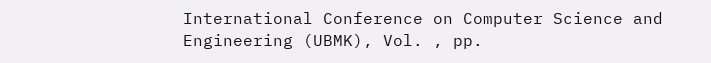International Conference on Computer Science and Engineering (UBMK), Vol. , pp.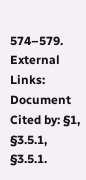574–579. External Links: Document Cited by: §1, §3.5.1, §3.5.1.